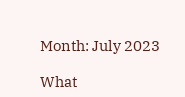Month: July 2023

What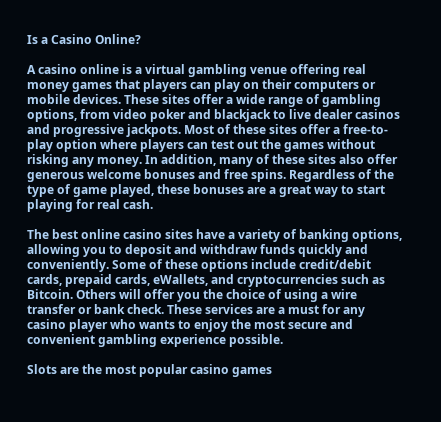Is a Casino Online?

A casino online is a virtual gambling venue offering real money games that players can play on their computers or mobile devices. These sites offer a wide range of gambling options, from video poker and blackjack to live dealer casinos and progressive jackpots. Most of these sites offer a free-to-play option where players can test out the games without risking any money. In addition, many of these sites also offer generous welcome bonuses and free spins. Regardless of the type of game played, these bonuses are a great way to start playing for real cash.

The best online casino sites have a variety of banking options, allowing you to deposit and withdraw funds quickly and conveniently. Some of these options include credit/debit cards, prepaid cards, eWallets, and cryptocurrencies such as Bitcoin. Others will offer you the choice of using a wire transfer or bank check. These services are a must for any casino player who wants to enjoy the most secure and convenient gambling experience possible.

Slots are the most popular casino games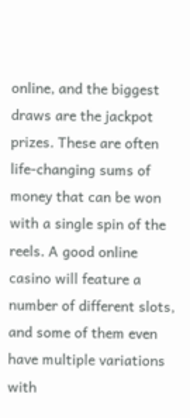online, and the biggest draws are the jackpot prizes. These are often life-changing sums of money that can be won with a single spin of the reels. A good online casino will feature a number of different slots, and some of them even have multiple variations with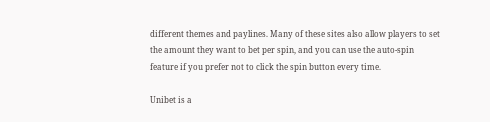different themes and paylines. Many of these sites also allow players to set the amount they want to bet per spin, and you can use the auto-spin feature if you prefer not to click the spin button every time.

Unibet is a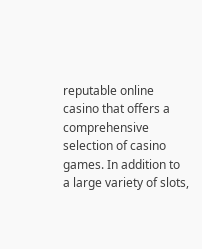reputable online casino that offers a comprehensive selection of casino games. In addition to a large variety of slots,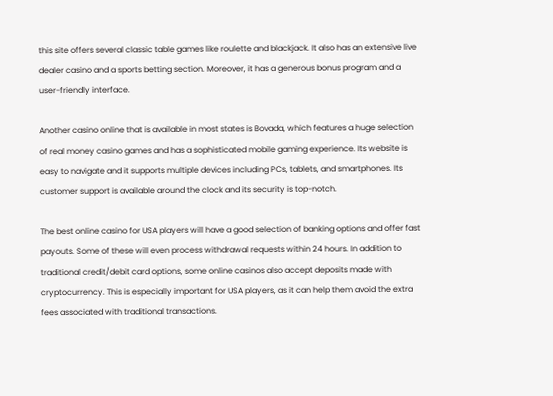this site offers several classic table games like roulette and blackjack. It also has an extensive live dealer casino and a sports betting section. Moreover, it has a generous bonus program and a user-friendly interface.

Another casino online that is available in most states is Bovada, which features a huge selection of real money casino games and has a sophisticated mobile gaming experience. Its website is easy to navigate and it supports multiple devices including PCs, tablets, and smartphones. Its customer support is available around the clock and its security is top-notch.

The best online casino for USA players will have a good selection of banking options and offer fast payouts. Some of these will even process withdrawal requests within 24 hours. In addition to traditional credit/debit card options, some online casinos also accept deposits made with cryptocurrency. This is especially important for USA players, as it can help them avoid the extra fees associated with traditional transactions.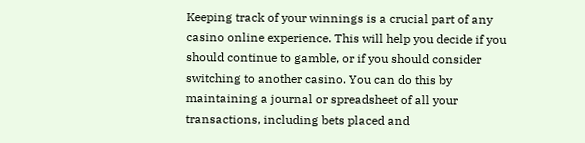Keeping track of your winnings is a crucial part of any casino online experience. This will help you decide if you should continue to gamble, or if you should consider switching to another casino. You can do this by maintaining a journal or spreadsheet of all your transactions, including bets placed and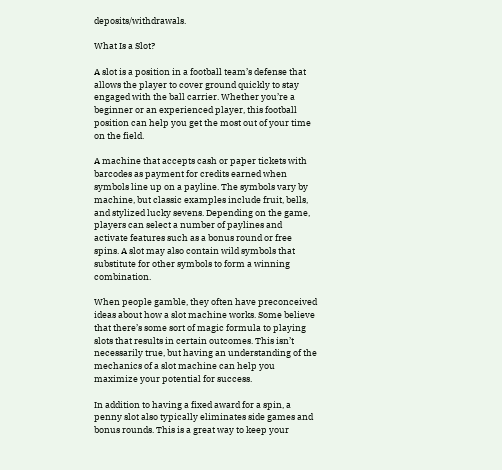deposits/withdrawals.

What Is a Slot?

A slot is a position in a football team’s defense that allows the player to cover ground quickly to stay engaged with the ball carrier. Whether you’re a beginner or an experienced player, this football position can help you get the most out of your time on the field.

A machine that accepts cash or paper tickets with barcodes as payment for credits earned when symbols line up on a payline. The symbols vary by machine, but classic examples include fruit, bells, and stylized lucky sevens. Depending on the game, players can select a number of paylines and activate features such as a bonus round or free spins. A slot may also contain wild symbols that substitute for other symbols to form a winning combination.

When people gamble, they often have preconceived ideas about how a slot machine works. Some believe that there’s some sort of magic formula to playing slots that results in certain outcomes. This isn’t necessarily true, but having an understanding of the mechanics of a slot machine can help you maximize your potential for success.

In addition to having a fixed award for a spin, a penny slot also typically eliminates side games and bonus rounds. This is a great way to keep your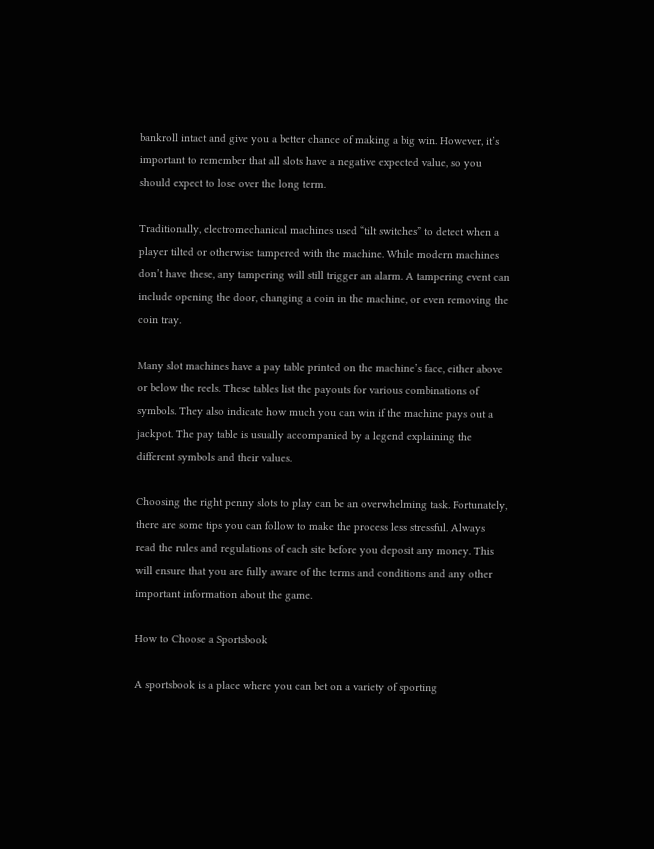bankroll intact and give you a better chance of making a big win. However, it’s important to remember that all slots have a negative expected value, so you should expect to lose over the long term.

Traditionally, electromechanical machines used “tilt switches” to detect when a player tilted or otherwise tampered with the machine. While modern machines don’t have these, any tampering will still trigger an alarm. A tampering event can include opening the door, changing a coin in the machine, or even removing the coin tray.

Many slot machines have a pay table printed on the machine’s face, either above or below the reels. These tables list the payouts for various combinations of symbols. They also indicate how much you can win if the machine pays out a jackpot. The pay table is usually accompanied by a legend explaining the different symbols and their values.

Choosing the right penny slots to play can be an overwhelming task. Fortunately, there are some tips you can follow to make the process less stressful. Always read the rules and regulations of each site before you deposit any money. This will ensure that you are fully aware of the terms and conditions and any other important information about the game.

How to Choose a Sportsbook

A sportsbook is a place where you can bet on a variety of sporting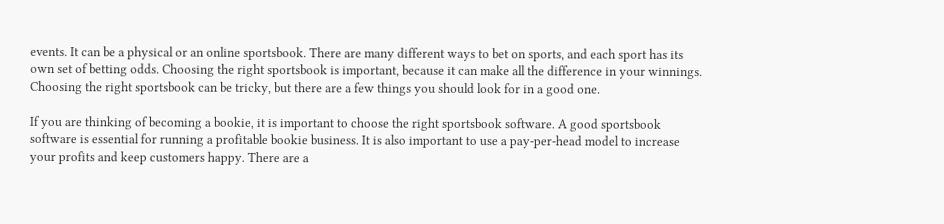events. It can be a physical or an online sportsbook. There are many different ways to bet on sports, and each sport has its own set of betting odds. Choosing the right sportsbook is important, because it can make all the difference in your winnings. Choosing the right sportsbook can be tricky, but there are a few things you should look for in a good one.

If you are thinking of becoming a bookie, it is important to choose the right sportsbook software. A good sportsbook software is essential for running a profitable bookie business. It is also important to use a pay-per-head model to increase your profits and keep customers happy. There are a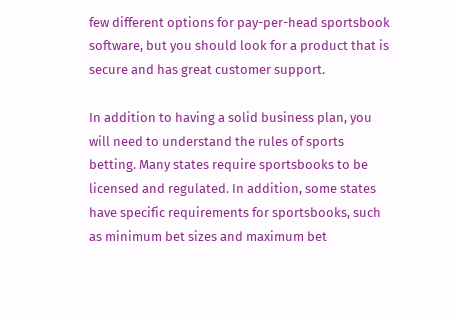few different options for pay-per-head sportsbook software, but you should look for a product that is secure and has great customer support.

In addition to having a solid business plan, you will need to understand the rules of sports betting. Many states require sportsbooks to be licensed and regulated. In addition, some states have specific requirements for sportsbooks, such as minimum bet sizes and maximum bet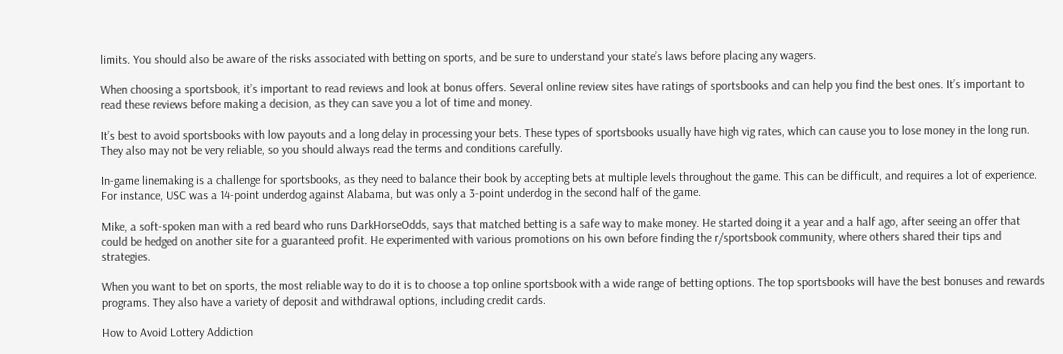limits. You should also be aware of the risks associated with betting on sports, and be sure to understand your state’s laws before placing any wagers.

When choosing a sportsbook, it’s important to read reviews and look at bonus offers. Several online review sites have ratings of sportsbooks and can help you find the best ones. It’s important to read these reviews before making a decision, as they can save you a lot of time and money.

It’s best to avoid sportsbooks with low payouts and a long delay in processing your bets. These types of sportsbooks usually have high vig rates, which can cause you to lose money in the long run. They also may not be very reliable, so you should always read the terms and conditions carefully.

In-game linemaking is a challenge for sportsbooks, as they need to balance their book by accepting bets at multiple levels throughout the game. This can be difficult, and requires a lot of experience. For instance, USC was a 14-point underdog against Alabama, but was only a 3-point underdog in the second half of the game.

Mike, a soft-spoken man with a red beard who runs DarkHorseOdds, says that matched betting is a safe way to make money. He started doing it a year and a half ago, after seeing an offer that could be hedged on another site for a guaranteed profit. He experimented with various promotions on his own before finding the r/sportsbook community, where others shared their tips and strategies.

When you want to bet on sports, the most reliable way to do it is to choose a top online sportsbook with a wide range of betting options. The top sportsbooks will have the best bonuses and rewards programs. They also have a variety of deposit and withdrawal options, including credit cards.

How to Avoid Lottery Addiction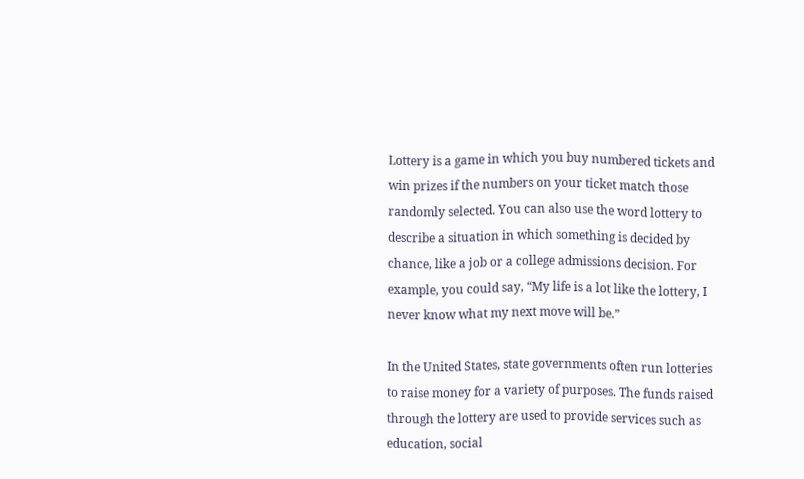Lottery is a game in which you buy numbered tickets and win prizes if the numbers on your ticket match those randomly selected. You can also use the word lottery to describe a situation in which something is decided by chance, like a job or a college admissions decision. For example, you could say, “My life is a lot like the lottery, I never know what my next move will be.”

In the United States, state governments often run lotteries to raise money for a variety of purposes. The funds raised through the lottery are used to provide services such as education, social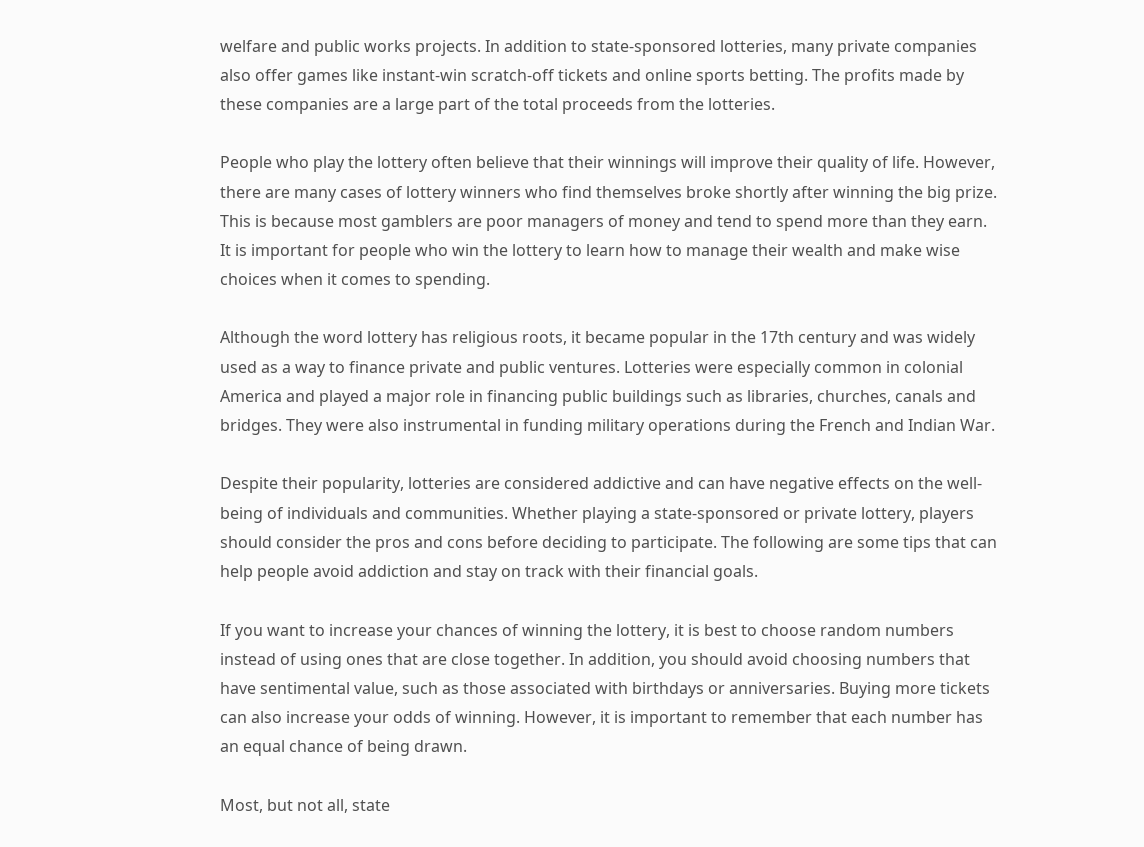welfare and public works projects. In addition to state-sponsored lotteries, many private companies also offer games like instant-win scratch-off tickets and online sports betting. The profits made by these companies are a large part of the total proceeds from the lotteries.

People who play the lottery often believe that their winnings will improve their quality of life. However, there are many cases of lottery winners who find themselves broke shortly after winning the big prize. This is because most gamblers are poor managers of money and tend to spend more than they earn. It is important for people who win the lottery to learn how to manage their wealth and make wise choices when it comes to spending.

Although the word lottery has religious roots, it became popular in the 17th century and was widely used as a way to finance private and public ventures. Lotteries were especially common in colonial America and played a major role in financing public buildings such as libraries, churches, canals and bridges. They were also instrumental in funding military operations during the French and Indian War.

Despite their popularity, lotteries are considered addictive and can have negative effects on the well-being of individuals and communities. Whether playing a state-sponsored or private lottery, players should consider the pros and cons before deciding to participate. The following are some tips that can help people avoid addiction and stay on track with their financial goals.

If you want to increase your chances of winning the lottery, it is best to choose random numbers instead of using ones that are close together. In addition, you should avoid choosing numbers that have sentimental value, such as those associated with birthdays or anniversaries. Buying more tickets can also increase your odds of winning. However, it is important to remember that each number has an equal chance of being drawn.

Most, but not all, state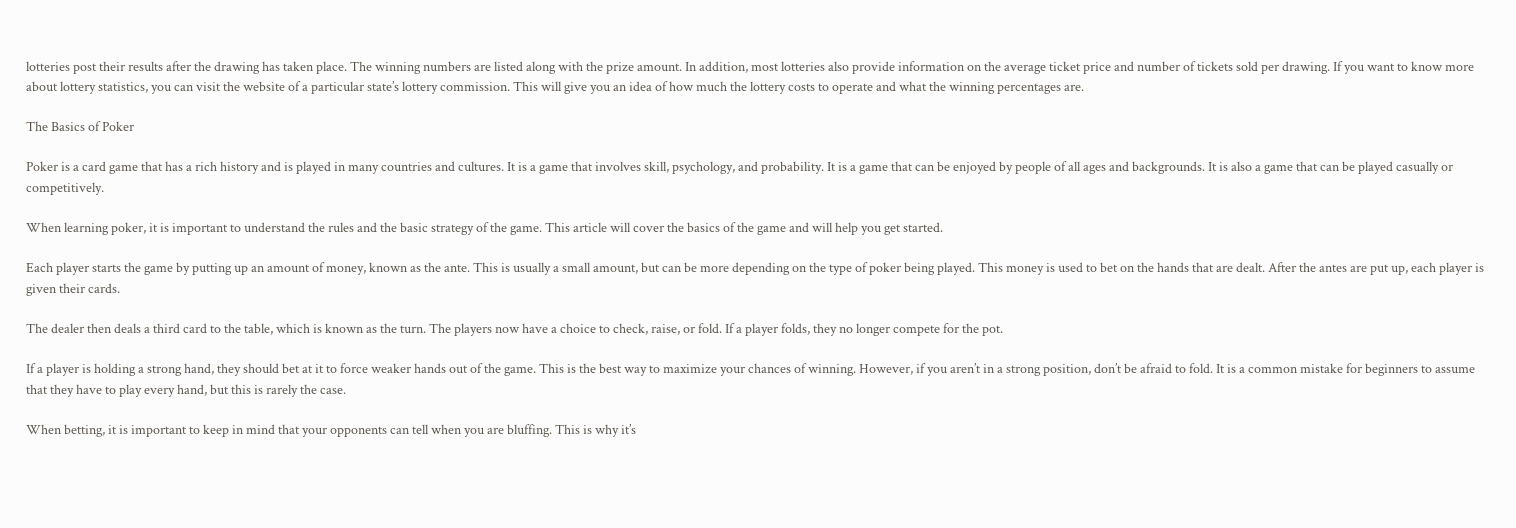lotteries post their results after the drawing has taken place. The winning numbers are listed along with the prize amount. In addition, most lotteries also provide information on the average ticket price and number of tickets sold per drawing. If you want to know more about lottery statistics, you can visit the website of a particular state’s lottery commission. This will give you an idea of how much the lottery costs to operate and what the winning percentages are.

The Basics of Poker

Poker is a card game that has a rich history and is played in many countries and cultures. It is a game that involves skill, psychology, and probability. It is a game that can be enjoyed by people of all ages and backgrounds. It is also a game that can be played casually or competitively.

When learning poker, it is important to understand the rules and the basic strategy of the game. This article will cover the basics of the game and will help you get started.

Each player starts the game by putting up an amount of money, known as the ante. This is usually a small amount, but can be more depending on the type of poker being played. This money is used to bet on the hands that are dealt. After the antes are put up, each player is given their cards.

The dealer then deals a third card to the table, which is known as the turn. The players now have a choice to check, raise, or fold. If a player folds, they no longer compete for the pot.

If a player is holding a strong hand, they should bet at it to force weaker hands out of the game. This is the best way to maximize your chances of winning. However, if you aren’t in a strong position, don’t be afraid to fold. It is a common mistake for beginners to assume that they have to play every hand, but this is rarely the case.

When betting, it is important to keep in mind that your opponents can tell when you are bluffing. This is why it’s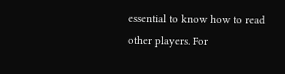essential to know how to read other players. For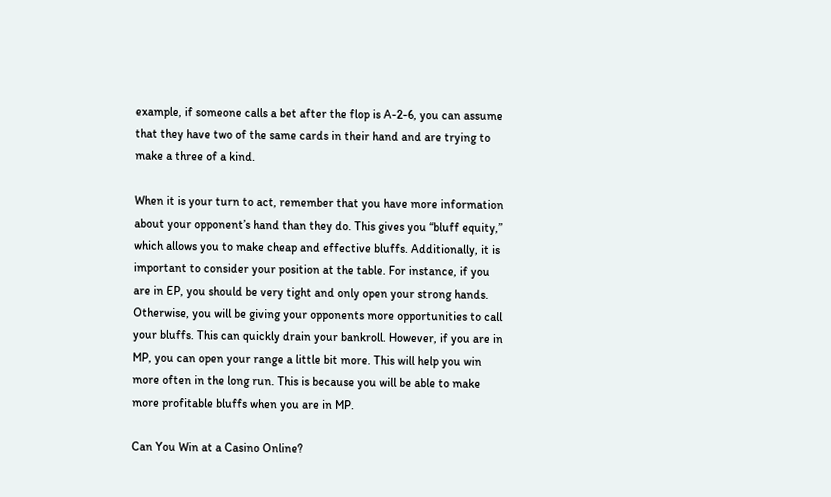example, if someone calls a bet after the flop is A-2-6, you can assume that they have two of the same cards in their hand and are trying to make a three of a kind.

When it is your turn to act, remember that you have more information about your opponent’s hand than they do. This gives you “bluff equity,” which allows you to make cheap and effective bluffs. Additionally, it is important to consider your position at the table. For instance, if you are in EP, you should be very tight and only open your strong hands. Otherwise, you will be giving your opponents more opportunities to call your bluffs. This can quickly drain your bankroll. However, if you are in MP, you can open your range a little bit more. This will help you win more often in the long run. This is because you will be able to make more profitable bluffs when you are in MP.

Can You Win at a Casino Online?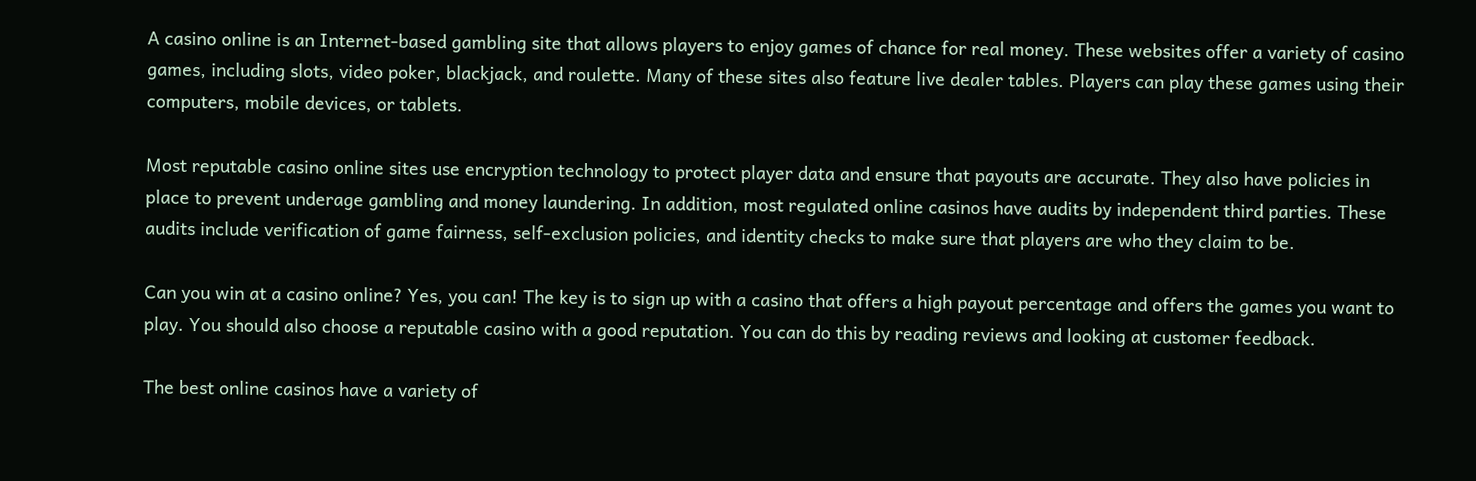A casino online is an Internet-based gambling site that allows players to enjoy games of chance for real money. These websites offer a variety of casino games, including slots, video poker, blackjack, and roulette. Many of these sites also feature live dealer tables. Players can play these games using their computers, mobile devices, or tablets.

Most reputable casino online sites use encryption technology to protect player data and ensure that payouts are accurate. They also have policies in place to prevent underage gambling and money laundering. In addition, most regulated online casinos have audits by independent third parties. These audits include verification of game fairness, self-exclusion policies, and identity checks to make sure that players are who they claim to be.

Can you win at a casino online? Yes, you can! The key is to sign up with a casino that offers a high payout percentage and offers the games you want to play. You should also choose a reputable casino with a good reputation. You can do this by reading reviews and looking at customer feedback.

The best online casinos have a variety of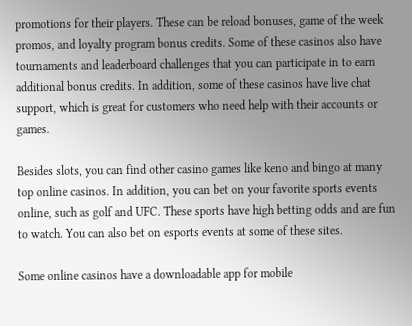promotions for their players. These can be reload bonuses, game of the week promos, and loyalty program bonus credits. Some of these casinos also have tournaments and leaderboard challenges that you can participate in to earn additional bonus credits. In addition, some of these casinos have live chat support, which is great for customers who need help with their accounts or games.

Besides slots, you can find other casino games like keno and bingo at many top online casinos. In addition, you can bet on your favorite sports events online, such as golf and UFC. These sports have high betting odds and are fun to watch. You can also bet on esports events at some of these sites.

Some online casinos have a downloadable app for mobile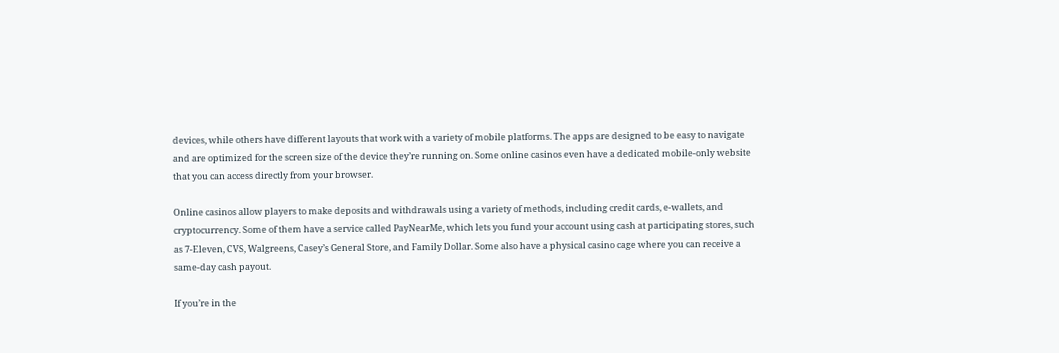devices, while others have different layouts that work with a variety of mobile platforms. The apps are designed to be easy to navigate and are optimized for the screen size of the device they’re running on. Some online casinos even have a dedicated mobile-only website that you can access directly from your browser.

Online casinos allow players to make deposits and withdrawals using a variety of methods, including credit cards, e-wallets, and cryptocurrency. Some of them have a service called PayNearMe, which lets you fund your account using cash at participating stores, such as 7-Eleven, CVS, Walgreens, Casey’s General Store, and Family Dollar. Some also have a physical casino cage where you can receive a same-day cash payout.

If you’re in the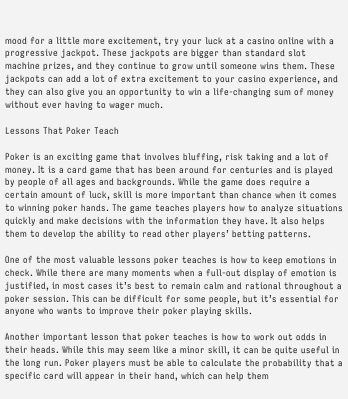mood for a little more excitement, try your luck at a casino online with a progressive jackpot. These jackpots are bigger than standard slot machine prizes, and they continue to grow until someone wins them. These jackpots can add a lot of extra excitement to your casino experience, and they can also give you an opportunity to win a life-changing sum of money without ever having to wager much.

Lessons That Poker Teach

Poker is an exciting game that involves bluffing, risk taking and a lot of money. It is a card game that has been around for centuries and is played by people of all ages and backgrounds. While the game does require a certain amount of luck, skill is more important than chance when it comes to winning poker hands. The game teaches players how to analyze situations quickly and make decisions with the information they have. It also helps them to develop the ability to read other players’ betting patterns.

One of the most valuable lessons poker teaches is how to keep emotions in check. While there are many moments when a full-out display of emotion is justified, in most cases it’s best to remain calm and rational throughout a poker session. This can be difficult for some people, but it’s essential for anyone who wants to improve their poker playing skills.

Another important lesson that poker teaches is how to work out odds in their heads. While this may seem like a minor skill, it can be quite useful in the long run. Poker players must be able to calculate the probability that a specific card will appear in their hand, which can help them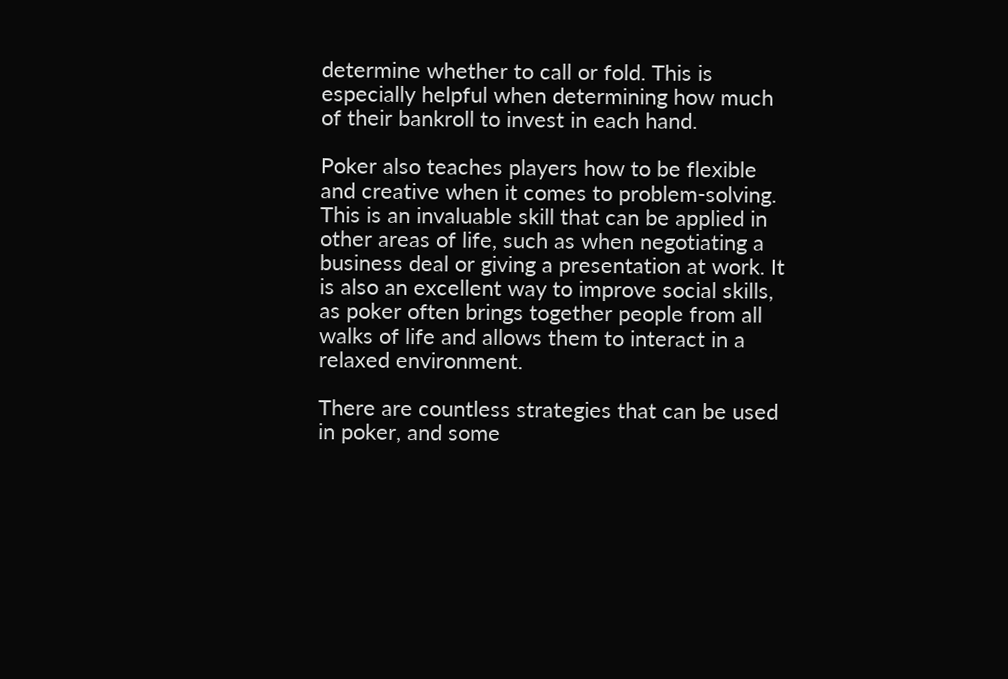determine whether to call or fold. This is especially helpful when determining how much of their bankroll to invest in each hand.

Poker also teaches players how to be flexible and creative when it comes to problem-solving. This is an invaluable skill that can be applied in other areas of life, such as when negotiating a business deal or giving a presentation at work. It is also an excellent way to improve social skills, as poker often brings together people from all walks of life and allows them to interact in a relaxed environment.

There are countless strategies that can be used in poker, and some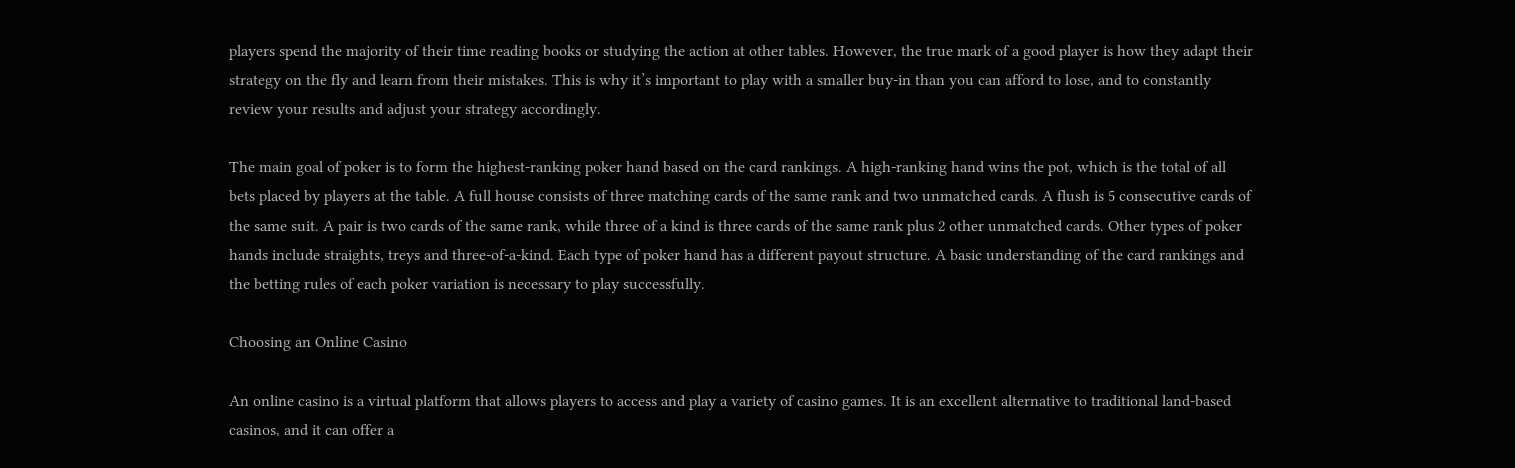players spend the majority of their time reading books or studying the action at other tables. However, the true mark of a good player is how they adapt their strategy on the fly and learn from their mistakes. This is why it’s important to play with a smaller buy-in than you can afford to lose, and to constantly review your results and adjust your strategy accordingly.

The main goal of poker is to form the highest-ranking poker hand based on the card rankings. A high-ranking hand wins the pot, which is the total of all bets placed by players at the table. A full house consists of three matching cards of the same rank and two unmatched cards. A flush is 5 consecutive cards of the same suit. A pair is two cards of the same rank, while three of a kind is three cards of the same rank plus 2 other unmatched cards. Other types of poker hands include straights, treys and three-of-a-kind. Each type of poker hand has a different payout structure. A basic understanding of the card rankings and the betting rules of each poker variation is necessary to play successfully.

Choosing an Online Casino

An online casino is a virtual platform that allows players to access and play a variety of casino games. It is an excellent alternative to traditional land-based casinos, and it can offer a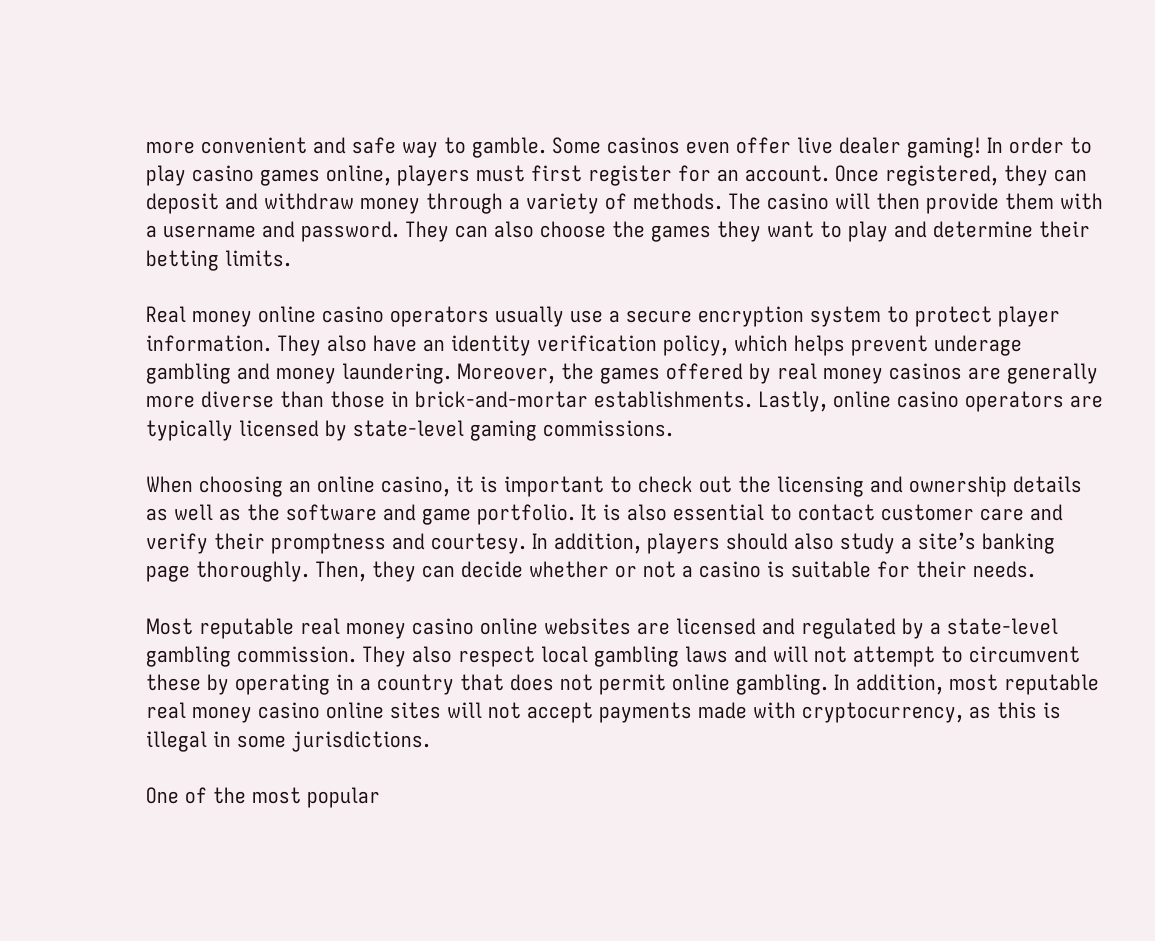more convenient and safe way to gamble. Some casinos even offer live dealer gaming! In order to play casino games online, players must first register for an account. Once registered, they can deposit and withdraw money through a variety of methods. The casino will then provide them with a username and password. They can also choose the games they want to play and determine their betting limits.

Real money online casino operators usually use a secure encryption system to protect player information. They also have an identity verification policy, which helps prevent underage gambling and money laundering. Moreover, the games offered by real money casinos are generally more diverse than those in brick-and-mortar establishments. Lastly, online casino operators are typically licensed by state-level gaming commissions.

When choosing an online casino, it is important to check out the licensing and ownership details as well as the software and game portfolio. It is also essential to contact customer care and verify their promptness and courtesy. In addition, players should also study a site’s banking page thoroughly. Then, they can decide whether or not a casino is suitable for their needs.

Most reputable real money casino online websites are licensed and regulated by a state-level gambling commission. They also respect local gambling laws and will not attempt to circumvent these by operating in a country that does not permit online gambling. In addition, most reputable real money casino online sites will not accept payments made with cryptocurrency, as this is illegal in some jurisdictions.

One of the most popular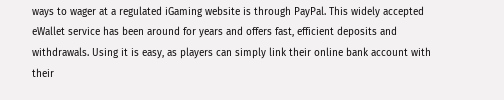ways to wager at a regulated iGaming website is through PayPal. This widely accepted eWallet service has been around for years and offers fast, efficient deposits and withdrawals. Using it is easy, as players can simply link their online bank account with their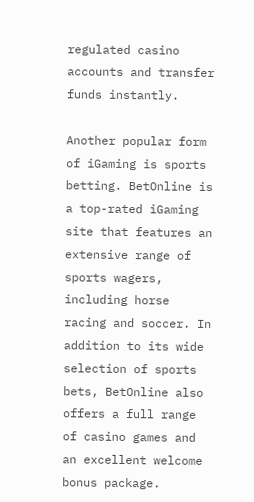regulated casino accounts and transfer funds instantly.

Another popular form of iGaming is sports betting. BetOnline is a top-rated iGaming site that features an extensive range of sports wagers, including horse racing and soccer. In addition to its wide selection of sports bets, BetOnline also offers a full range of casino games and an excellent welcome bonus package.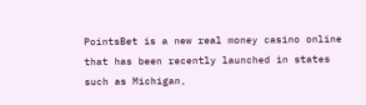PointsBet is a new real money casino online that has been recently launched in states such as Michigan,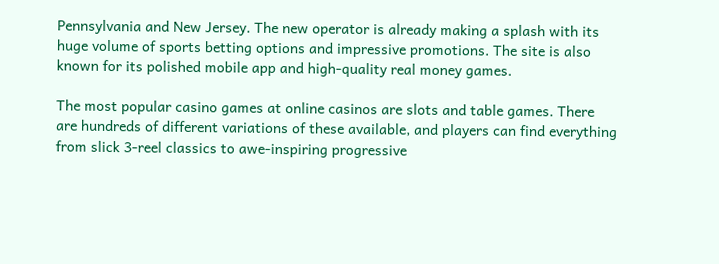Pennsylvania and New Jersey. The new operator is already making a splash with its huge volume of sports betting options and impressive promotions. The site is also known for its polished mobile app and high-quality real money games.

The most popular casino games at online casinos are slots and table games. There are hundreds of different variations of these available, and players can find everything from slick 3-reel classics to awe-inspiring progressive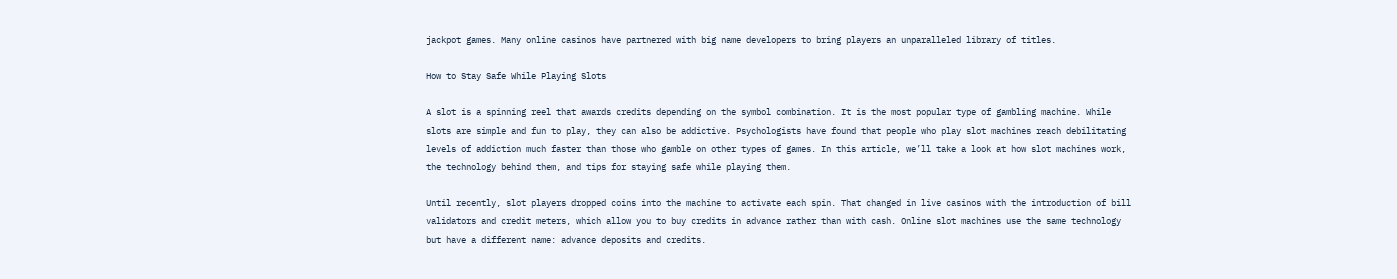jackpot games. Many online casinos have partnered with big name developers to bring players an unparalleled library of titles.

How to Stay Safe While Playing Slots

A slot is a spinning reel that awards credits depending on the symbol combination. It is the most popular type of gambling machine. While slots are simple and fun to play, they can also be addictive. Psychologists have found that people who play slot machines reach debilitating levels of addiction much faster than those who gamble on other types of games. In this article, we’ll take a look at how slot machines work, the technology behind them, and tips for staying safe while playing them.

Until recently, slot players dropped coins into the machine to activate each spin. That changed in live casinos with the introduction of bill validators and credit meters, which allow you to buy credits in advance rather than with cash. Online slot machines use the same technology but have a different name: advance deposits and credits.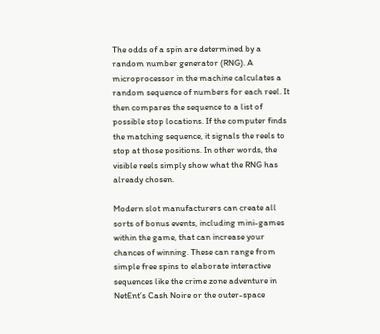The odds of a spin are determined by a random number generator (RNG). A microprocessor in the machine calculates a random sequence of numbers for each reel. It then compares the sequence to a list of possible stop locations. If the computer finds the matching sequence, it signals the reels to stop at those positions. In other words, the visible reels simply show what the RNG has already chosen.

Modern slot manufacturers can create all sorts of bonus events, including mini-games within the game, that can increase your chances of winning. These can range from simple free spins to elaborate interactive sequences like the crime zone adventure in NetEnt’s Cash Noire or the outer-space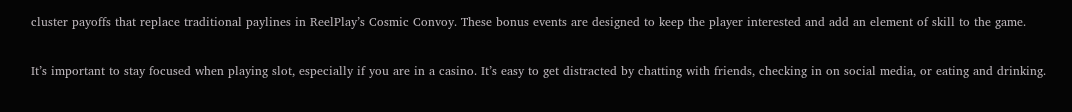cluster payoffs that replace traditional paylines in ReelPlay’s Cosmic Convoy. These bonus events are designed to keep the player interested and add an element of skill to the game.

It’s important to stay focused when playing slot, especially if you are in a casino. It’s easy to get distracted by chatting with friends, checking in on social media, or eating and drinking.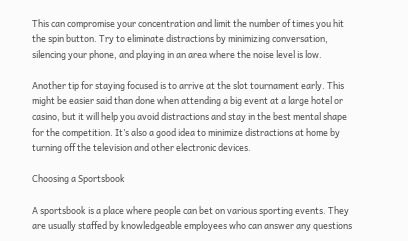This can compromise your concentration and limit the number of times you hit the spin button. Try to eliminate distractions by minimizing conversation, silencing your phone, and playing in an area where the noise level is low.

Another tip for staying focused is to arrive at the slot tournament early. This might be easier said than done when attending a big event at a large hotel or casino, but it will help you avoid distractions and stay in the best mental shape for the competition. It’s also a good idea to minimize distractions at home by turning off the television and other electronic devices.

Choosing a Sportsbook

A sportsbook is a place where people can bet on various sporting events. They are usually staffed by knowledgeable employees who can answer any questions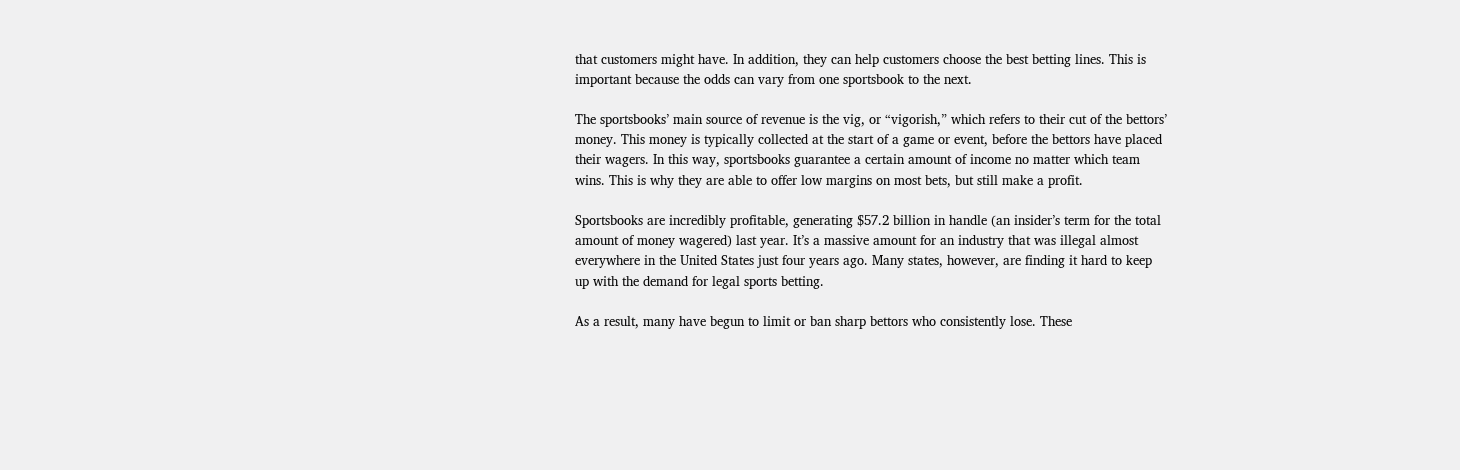that customers might have. In addition, they can help customers choose the best betting lines. This is important because the odds can vary from one sportsbook to the next.

The sportsbooks’ main source of revenue is the vig, or “vigorish,” which refers to their cut of the bettors’ money. This money is typically collected at the start of a game or event, before the bettors have placed their wagers. In this way, sportsbooks guarantee a certain amount of income no matter which team wins. This is why they are able to offer low margins on most bets, but still make a profit.

Sportsbooks are incredibly profitable, generating $57.2 billion in handle (an insider’s term for the total amount of money wagered) last year. It’s a massive amount for an industry that was illegal almost everywhere in the United States just four years ago. Many states, however, are finding it hard to keep up with the demand for legal sports betting.

As a result, many have begun to limit or ban sharp bettors who consistently lose. These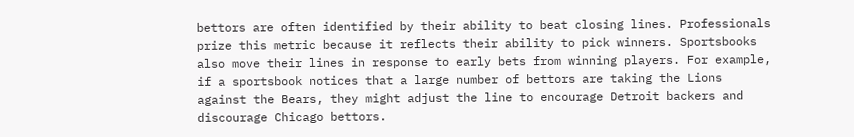bettors are often identified by their ability to beat closing lines. Professionals prize this metric because it reflects their ability to pick winners. Sportsbooks also move their lines in response to early bets from winning players. For example, if a sportsbook notices that a large number of bettors are taking the Lions against the Bears, they might adjust the line to encourage Detroit backers and discourage Chicago bettors.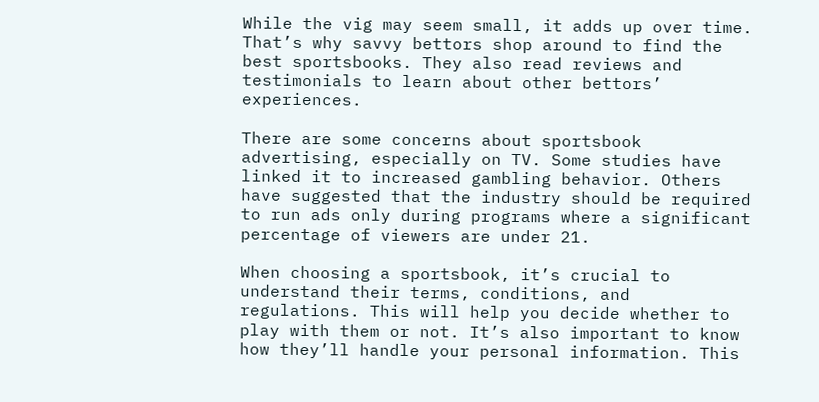While the vig may seem small, it adds up over time. That’s why savvy bettors shop around to find the best sportsbooks. They also read reviews and testimonials to learn about other bettors’ experiences.

There are some concerns about sportsbook advertising, especially on TV. Some studies have linked it to increased gambling behavior. Others have suggested that the industry should be required to run ads only during programs where a significant percentage of viewers are under 21.

When choosing a sportsbook, it’s crucial to understand their terms, conditions, and regulations. This will help you decide whether to play with them or not. It’s also important to know how they’ll handle your personal information. This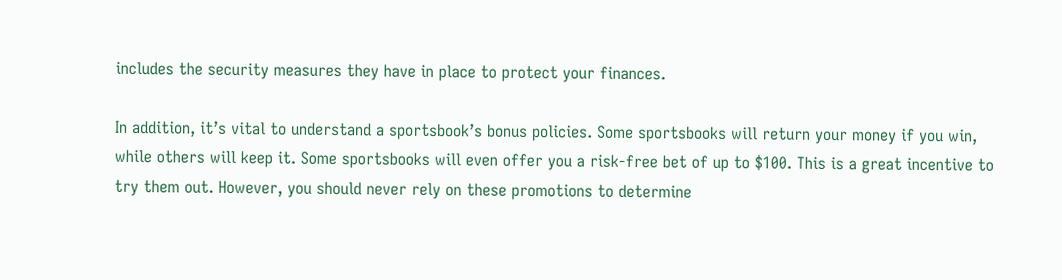includes the security measures they have in place to protect your finances.

In addition, it’s vital to understand a sportsbook’s bonus policies. Some sportsbooks will return your money if you win, while others will keep it. Some sportsbooks will even offer you a risk-free bet of up to $100. This is a great incentive to try them out. However, you should never rely on these promotions to determine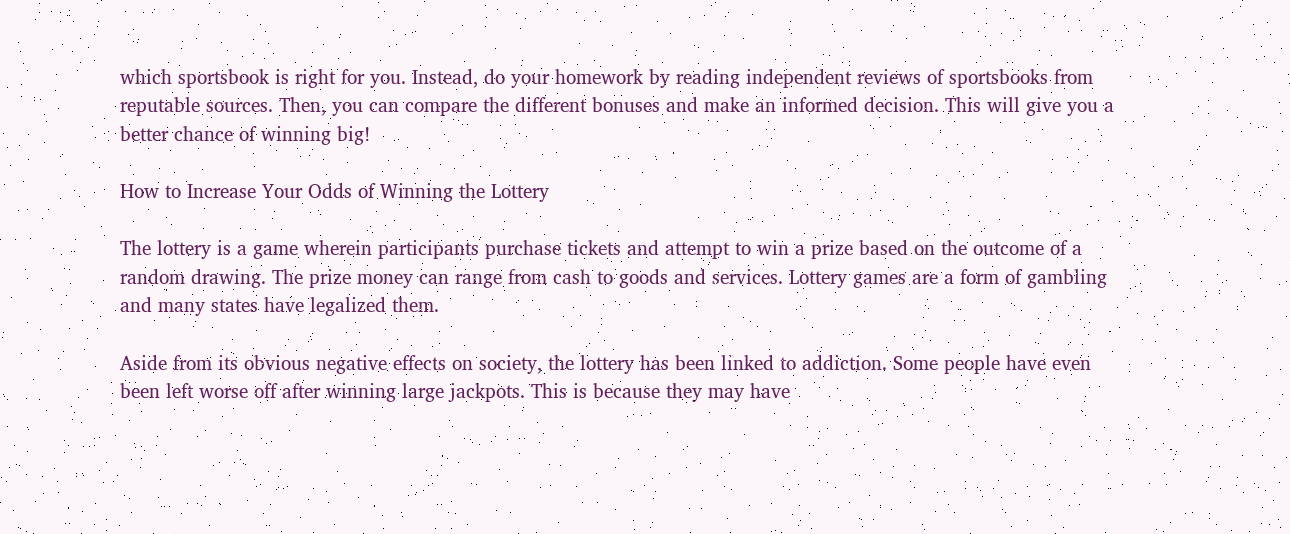which sportsbook is right for you. Instead, do your homework by reading independent reviews of sportsbooks from reputable sources. Then, you can compare the different bonuses and make an informed decision. This will give you a better chance of winning big!

How to Increase Your Odds of Winning the Lottery

The lottery is a game wherein participants purchase tickets and attempt to win a prize based on the outcome of a random drawing. The prize money can range from cash to goods and services. Lottery games are a form of gambling and many states have legalized them.

Aside from its obvious negative effects on society, the lottery has been linked to addiction. Some people have even been left worse off after winning large jackpots. This is because they may have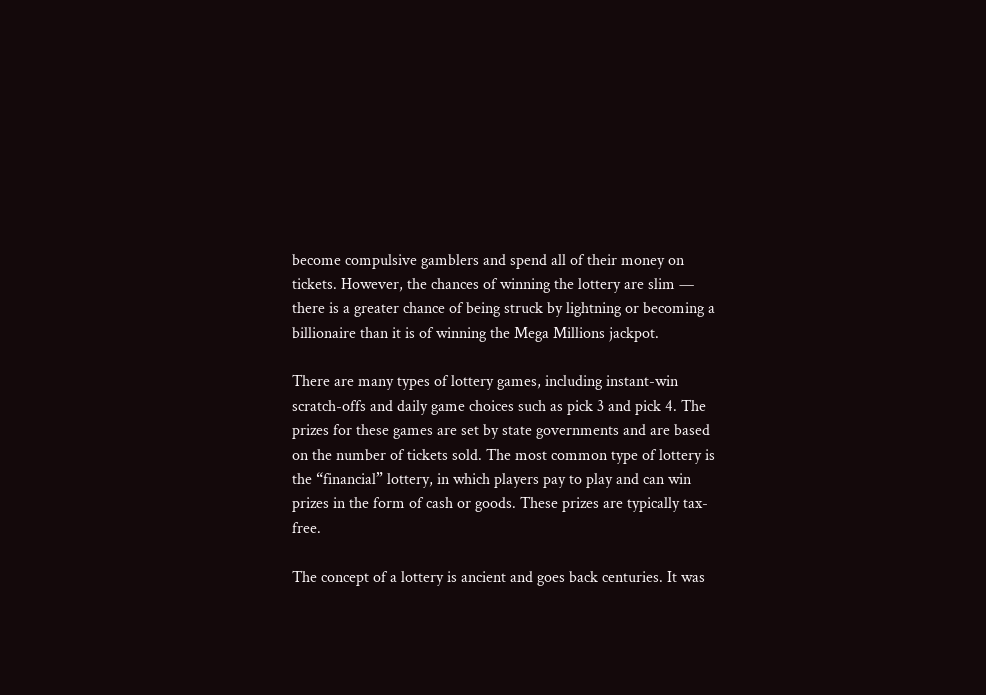become compulsive gamblers and spend all of their money on tickets. However, the chances of winning the lottery are slim — there is a greater chance of being struck by lightning or becoming a billionaire than it is of winning the Mega Millions jackpot.

There are many types of lottery games, including instant-win scratch-offs and daily game choices such as pick 3 and pick 4. The prizes for these games are set by state governments and are based on the number of tickets sold. The most common type of lottery is the “financial” lottery, in which players pay to play and can win prizes in the form of cash or goods. These prizes are typically tax-free.

The concept of a lottery is ancient and goes back centuries. It was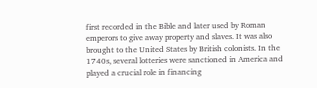first recorded in the Bible and later used by Roman emperors to give away property and slaves. It was also brought to the United States by British colonists. In the 1740s, several lotteries were sanctioned in America and played a crucial role in financing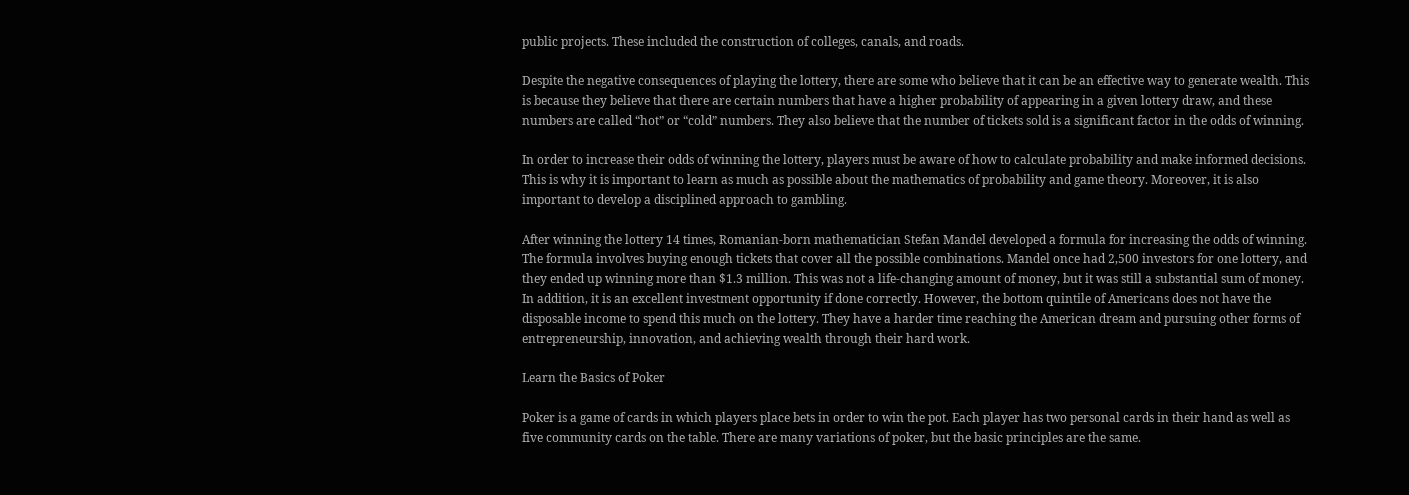public projects. These included the construction of colleges, canals, and roads.

Despite the negative consequences of playing the lottery, there are some who believe that it can be an effective way to generate wealth. This is because they believe that there are certain numbers that have a higher probability of appearing in a given lottery draw, and these numbers are called “hot” or “cold” numbers. They also believe that the number of tickets sold is a significant factor in the odds of winning.

In order to increase their odds of winning the lottery, players must be aware of how to calculate probability and make informed decisions. This is why it is important to learn as much as possible about the mathematics of probability and game theory. Moreover, it is also important to develop a disciplined approach to gambling.

After winning the lottery 14 times, Romanian-born mathematician Stefan Mandel developed a formula for increasing the odds of winning. The formula involves buying enough tickets that cover all the possible combinations. Mandel once had 2,500 investors for one lottery, and they ended up winning more than $1.3 million. This was not a life-changing amount of money, but it was still a substantial sum of money. In addition, it is an excellent investment opportunity if done correctly. However, the bottom quintile of Americans does not have the disposable income to spend this much on the lottery. They have a harder time reaching the American dream and pursuing other forms of entrepreneurship, innovation, and achieving wealth through their hard work.

Learn the Basics of Poker

Poker is a game of cards in which players place bets in order to win the pot. Each player has two personal cards in their hand as well as five community cards on the table. There are many variations of poker, but the basic principles are the same.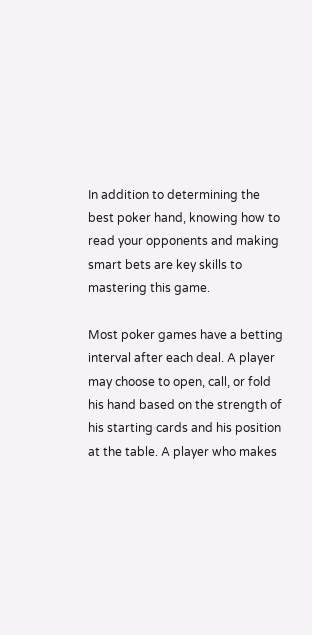In addition to determining the best poker hand, knowing how to read your opponents and making smart bets are key skills to mastering this game.

Most poker games have a betting interval after each deal. A player may choose to open, call, or fold his hand based on the strength of his starting cards and his position at the table. A player who makes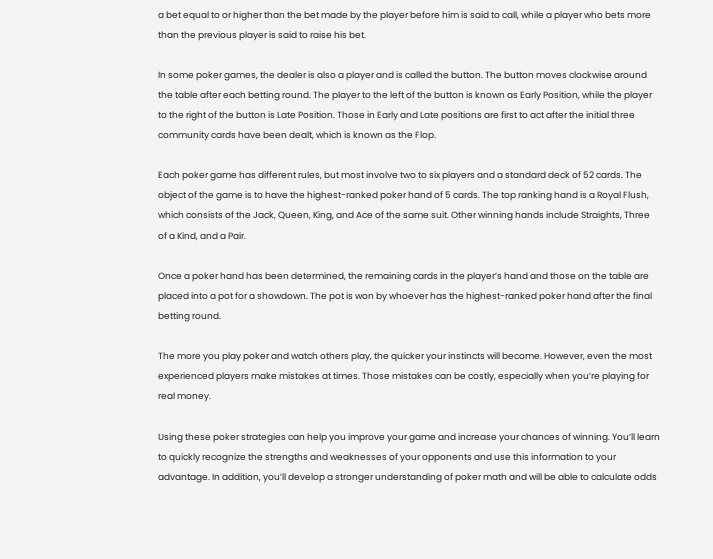a bet equal to or higher than the bet made by the player before him is said to call, while a player who bets more than the previous player is said to raise his bet.

In some poker games, the dealer is also a player and is called the button. The button moves clockwise around the table after each betting round. The player to the left of the button is known as Early Position, while the player to the right of the button is Late Position. Those in Early and Late positions are first to act after the initial three community cards have been dealt, which is known as the Flop.

Each poker game has different rules, but most involve two to six players and a standard deck of 52 cards. The object of the game is to have the highest-ranked poker hand of 5 cards. The top ranking hand is a Royal Flush, which consists of the Jack, Queen, King, and Ace of the same suit. Other winning hands include Straights, Three of a Kind, and a Pair.

Once a poker hand has been determined, the remaining cards in the player’s hand and those on the table are placed into a pot for a showdown. The pot is won by whoever has the highest-ranked poker hand after the final betting round.

The more you play poker and watch others play, the quicker your instincts will become. However, even the most experienced players make mistakes at times. Those mistakes can be costly, especially when you’re playing for real money.

Using these poker strategies can help you improve your game and increase your chances of winning. You’ll learn to quickly recognize the strengths and weaknesses of your opponents and use this information to your advantage. In addition, you’ll develop a stronger understanding of poker math and will be able to calculate odds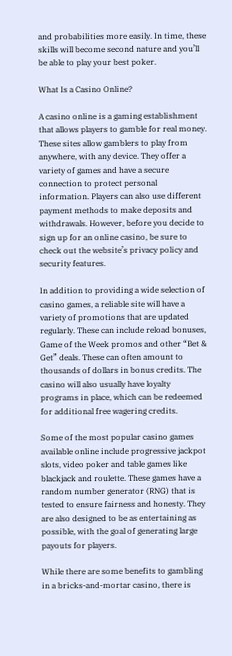and probabilities more easily. In time, these skills will become second nature and you’ll be able to play your best poker.

What Is a Casino Online?

A casino online is a gaming establishment that allows players to gamble for real money. These sites allow gamblers to play from anywhere, with any device. They offer a variety of games and have a secure connection to protect personal information. Players can also use different payment methods to make deposits and withdrawals. However, before you decide to sign up for an online casino, be sure to check out the website’s privacy policy and security features.

In addition to providing a wide selection of casino games, a reliable site will have a variety of promotions that are updated regularly. These can include reload bonuses, Game of the Week promos and other “Bet & Get” deals. These can often amount to thousands of dollars in bonus credits. The casino will also usually have loyalty programs in place, which can be redeemed for additional free wagering credits.

Some of the most popular casino games available online include progressive jackpot slots, video poker and table games like blackjack and roulette. These games have a random number generator (RNG) that is tested to ensure fairness and honesty. They are also designed to be as entertaining as possible, with the goal of generating large payouts for players.

While there are some benefits to gambling in a bricks-and-mortar casino, there is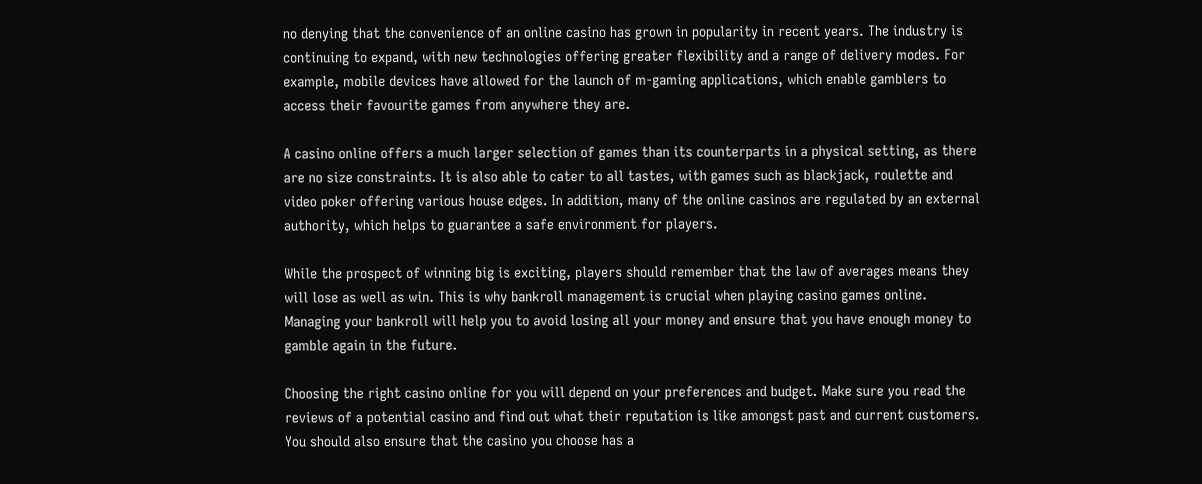no denying that the convenience of an online casino has grown in popularity in recent years. The industry is continuing to expand, with new technologies offering greater flexibility and a range of delivery modes. For example, mobile devices have allowed for the launch of m-gaming applications, which enable gamblers to access their favourite games from anywhere they are.

A casino online offers a much larger selection of games than its counterparts in a physical setting, as there are no size constraints. It is also able to cater to all tastes, with games such as blackjack, roulette and video poker offering various house edges. In addition, many of the online casinos are regulated by an external authority, which helps to guarantee a safe environment for players.

While the prospect of winning big is exciting, players should remember that the law of averages means they will lose as well as win. This is why bankroll management is crucial when playing casino games online. Managing your bankroll will help you to avoid losing all your money and ensure that you have enough money to gamble again in the future.

Choosing the right casino online for you will depend on your preferences and budget. Make sure you read the reviews of a potential casino and find out what their reputation is like amongst past and current customers. You should also ensure that the casino you choose has a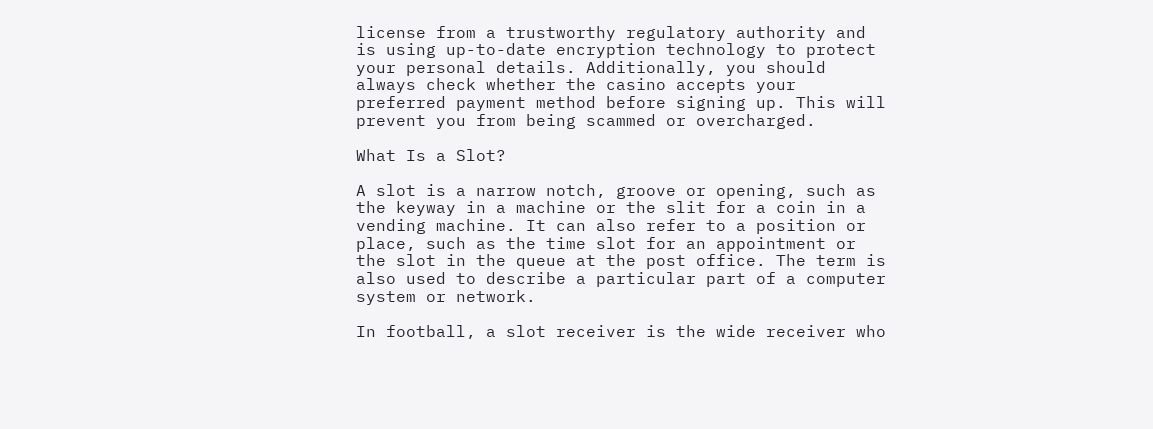license from a trustworthy regulatory authority and is using up-to-date encryption technology to protect your personal details. Additionally, you should always check whether the casino accepts your preferred payment method before signing up. This will prevent you from being scammed or overcharged.

What Is a Slot?

A slot is a narrow notch, groove or opening, such as the keyway in a machine or the slit for a coin in a vending machine. It can also refer to a position or place, such as the time slot for an appointment or the slot in the queue at the post office. The term is also used to describe a particular part of a computer system or network.

In football, a slot receiver is the wide receiver who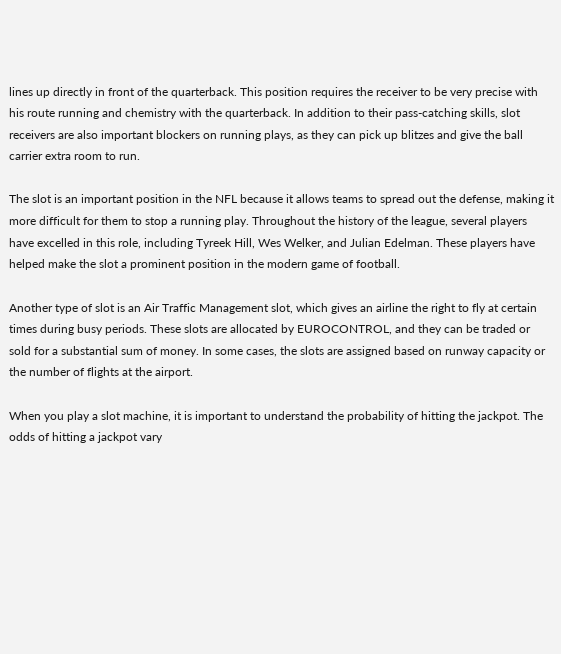lines up directly in front of the quarterback. This position requires the receiver to be very precise with his route running and chemistry with the quarterback. In addition to their pass-catching skills, slot receivers are also important blockers on running plays, as they can pick up blitzes and give the ball carrier extra room to run.

The slot is an important position in the NFL because it allows teams to spread out the defense, making it more difficult for them to stop a running play. Throughout the history of the league, several players have excelled in this role, including Tyreek Hill, Wes Welker, and Julian Edelman. These players have helped make the slot a prominent position in the modern game of football.

Another type of slot is an Air Traffic Management slot, which gives an airline the right to fly at certain times during busy periods. These slots are allocated by EUROCONTROL, and they can be traded or sold for a substantial sum of money. In some cases, the slots are assigned based on runway capacity or the number of flights at the airport.

When you play a slot machine, it is important to understand the probability of hitting the jackpot. The odds of hitting a jackpot vary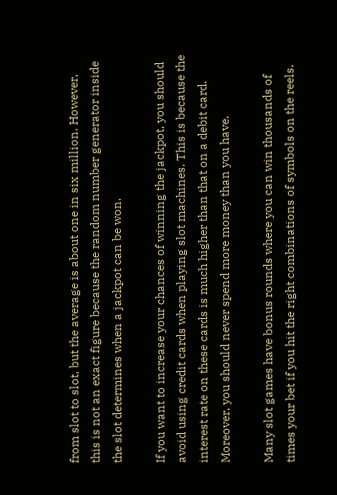from slot to slot, but the average is about one in six million. However, this is not an exact figure because the random number generator inside the slot determines when a jackpot can be won.

If you want to increase your chances of winning the jackpot, you should avoid using credit cards when playing slot machines. This is because the interest rate on these cards is much higher than that on a debit card. Moreover, you should never spend more money than you have.

Many slot games have bonus rounds where you can win thousands of times your bet if you hit the right combinations of symbols on the reels.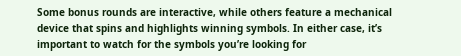Some bonus rounds are interactive, while others feature a mechanical device that spins and highlights winning symbols. In either case, it’s important to watch for the symbols you’re looking for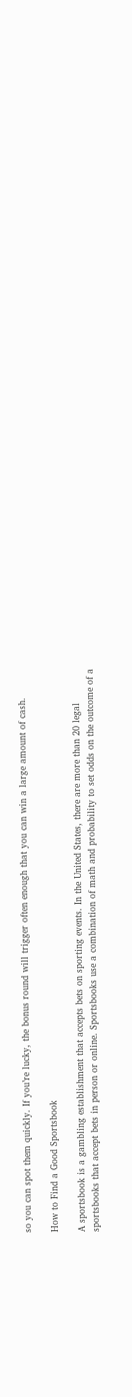so you can spot them quickly. If you’re lucky, the bonus round will trigger often enough that you can win a large amount of cash.

How to Find a Good Sportsbook

A sportsbook is a gambling establishment that accepts bets on sporting events. In the United States, there are more than 20 legal sportsbooks that accept bets in person or online. Sportsbooks use a combination of math and probability to set odds on the outcome of a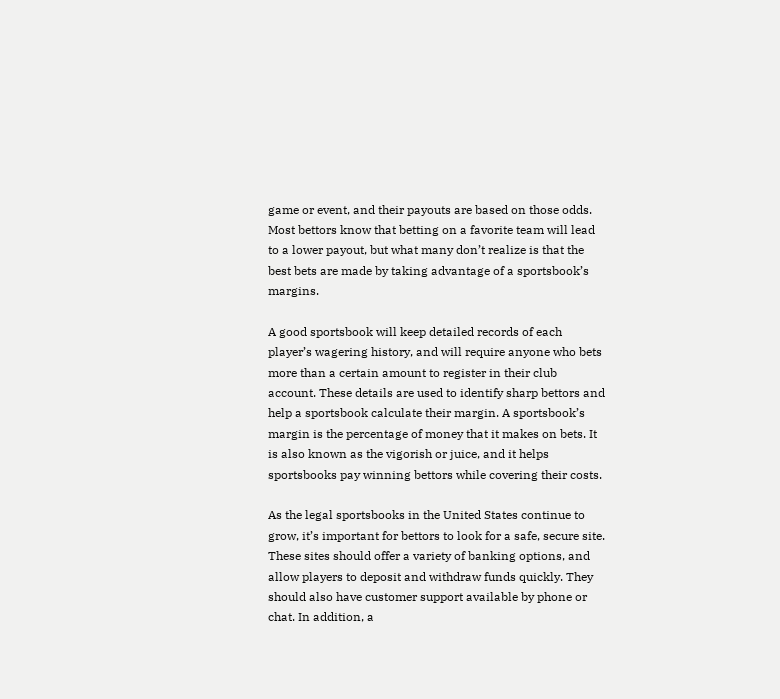game or event, and their payouts are based on those odds. Most bettors know that betting on a favorite team will lead to a lower payout, but what many don’t realize is that the best bets are made by taking advantage of a sportsbook’s margins.

A good sportsbook will keep detailed records of each player’s wagering history, and will require anyone who bets more than a certain amount to register in their club account. These details are used to identify sharp bettors and help a sportsbook calculate their margin. A sportsbook’s margin is the percentage of money that it makes on bets. It is also known as the vigorish or juice, and it helps sportsbooks pay winning bettors while covering their costs.

As the legal sportsbooks in the United States continue to grow, it’s important for bettors to look for a safe, secure site. These sites should offer a variety of banking options, and allow players to deposit and withdraw funds quickly. They should also have customer support available by phone or chat. In addition, a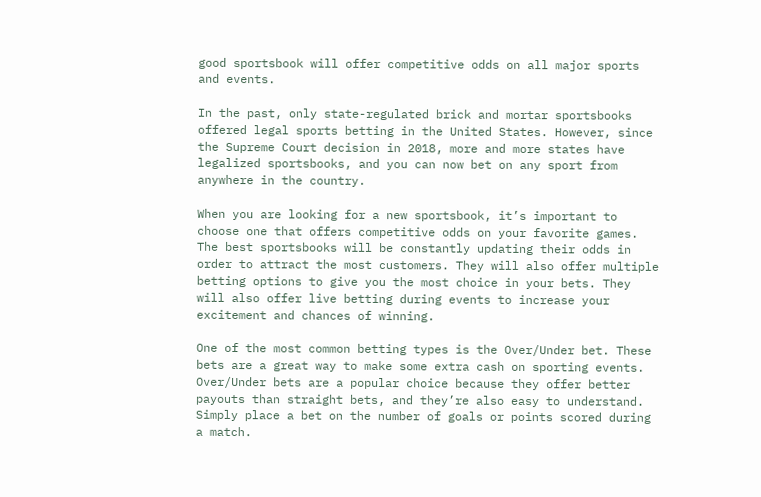good sportsbook will offer competitive odds on all major sports and events.

In the past, only state-regulated brick and mortar sportsbooks offered legal sports betting in the United States. However, since the Supreme Court decision in 2018, more and more states have legalized sportsbooks, and you can now bet on any sport from anywhere in the country.

When you are looking for a new sportsbook, it’s important to choose one that offers competitive odds on your favorite games. The best sportsbooks will be constantly updating their odds in order to attract the most customers. They will also offer multiple betting options to give you the most choice in your bets. They will also offer live betting during events to increase your excitement and chances of winning.

One of the most common betting types is the Over/Under bet. These bets are a great way to make some extra cash on sporting events. Over/Under bets are a popular choice because they offer better payouts than straight bets, and they’re also easy to understand. Simply place a bet on the number of goals or points scored during a match.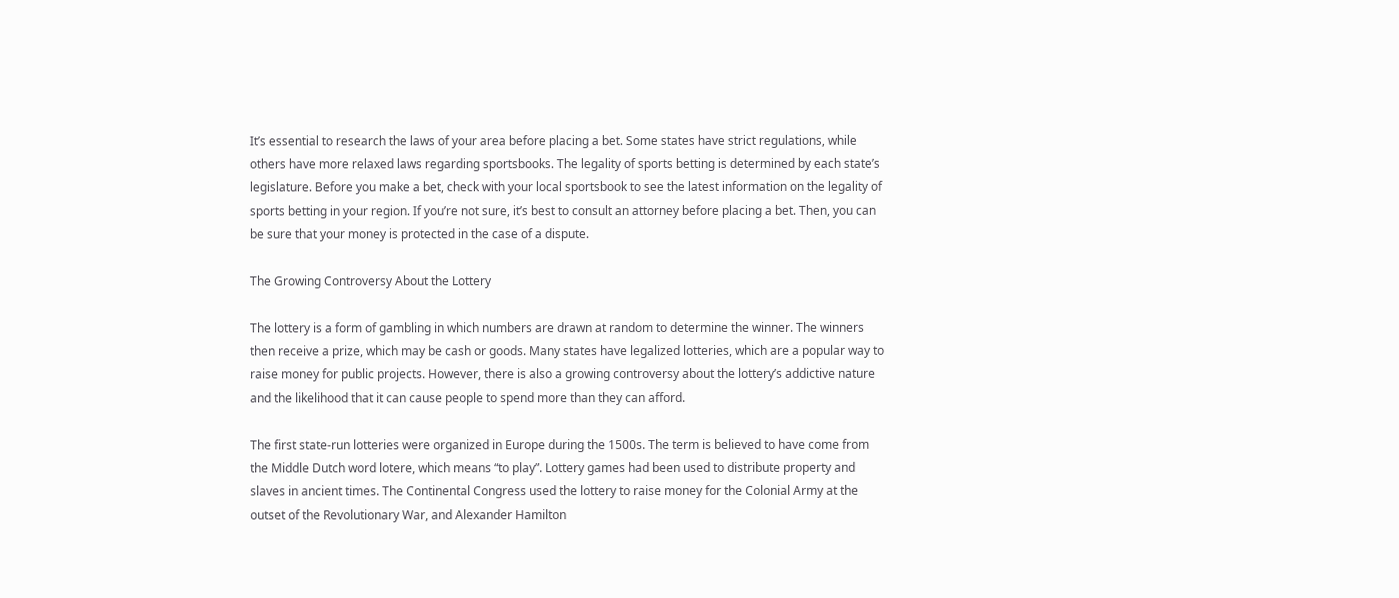It’s essential to research the laws of your area before placing a bet. Some states have strict regulations, while others have more relaxed laws regarding sportsbooks. The legality of sports betting is determined by each state’s legislature. Before you make a bet, check with your local sportsbook to see the latest information on the legality of sports betting in your region. If you’re not sure, it’s best to consult an attorney before placing a bet. Then, you can be sure that your money is protected in the case of a dispute.

The Growing Controversy About the Lottery

The lottery is a form of gambling in which numbers are drawn at random to determine the winner. The winners then receive a prize, which may be cash or goods. Many states have legalized lotteries, which are a popular way to raise money for public projects. However, there is also a growing controversy about the lottery’s addictive nature and the likelihood that it can cause people to spend more than they can afford.

The first state-run lotteries were organized in Europe during the 1500s. The term is believed to have come from the Middle Dutch word lotere, which means “to play”. Lottery games had been used to distribute property and slaves in ancient times. The Continental Congress used the lottery to raise money for the Colonial Army at the outset of the Revolutionary War, and Alexander Hamilton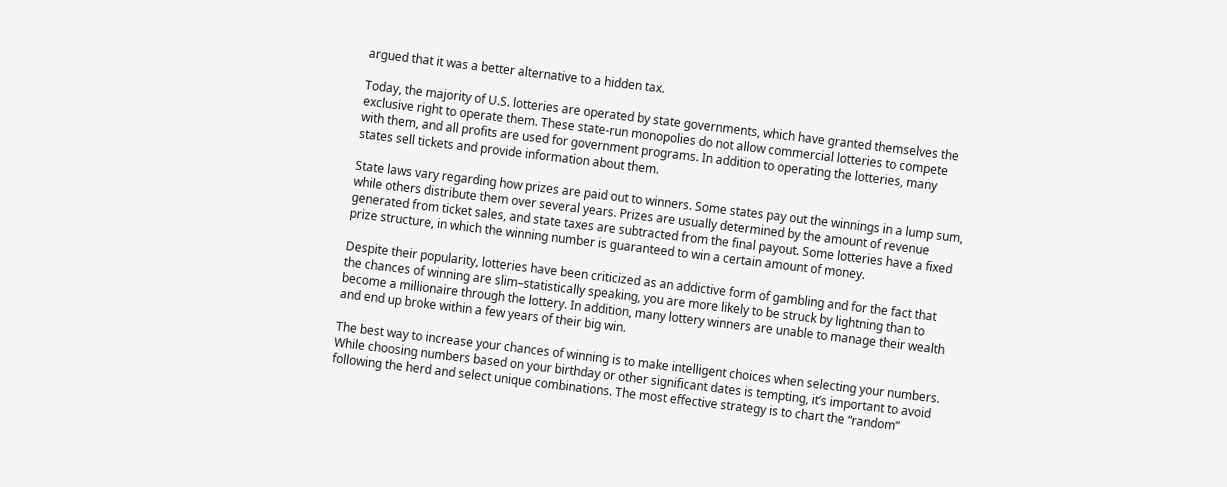argued that it was a better alternative to a hidden tax.

Today, the majority of U.S. lotteries are operated by state governments, which have granted themselves the exclusive right to operate them. These state-run monopolies do not allow commercial lotteries to compete with them, and all profits are used for government programs. In addition to operating the lotteries, many states sell tickets and provide information about them.

State laws vary regarding how prizes are paid out to winners. Some states pay out the winnings in a lump sum, while others distribute them over several years. Prizes are usually determined by the amount of revenue generated from ticket sales, and state taxes are subtracted from the final payout. Some lotteries have a fixed prize structure, in which the winning number is guaranteed to win a certain amount of money.

Despite their popularity, lotteries have been criticized as an addictive form of gambling and for the fact that the chances of winning are slim–statistically speaking, you are more likely to be struck by lightning than to become a millionaire through the lottery. In addition, many lottery winners are unable to manage their wealth and end up broke within a few years of their big win.

The best way to increase your chances of winning is to make intelligent choices when selecting your numbers. While choosing numbers based on your birthday or other significant dates is tempting, it’s important to avoid following the herd and select unique combinations. The most effective strategy is to chart the “random”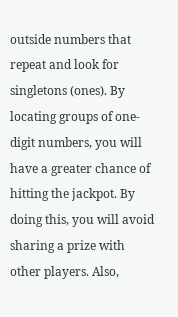outside numbers that repeat and look for singletons (ones). By locating groups of one-digit numbers, you will have a greater chance of hitting the jackpot. By doing this, you will avoid sharing a prize with other players. Also,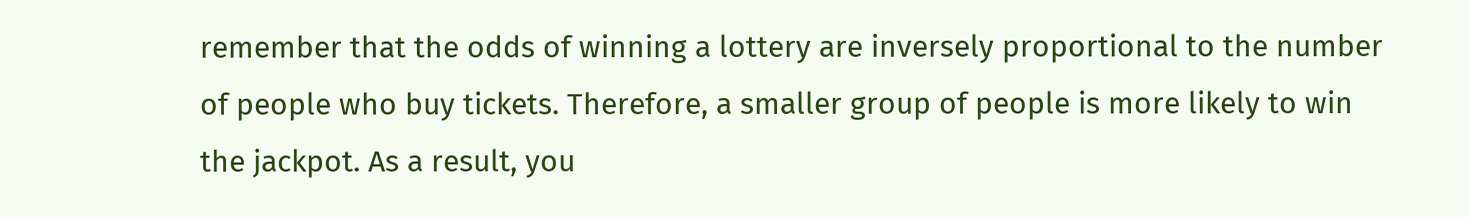remember that the odds of winning a lottery are inversely proportional to the number of people who buy tickets. Therefore, a smaller group of people is more likely to win the jackpot. As a result, you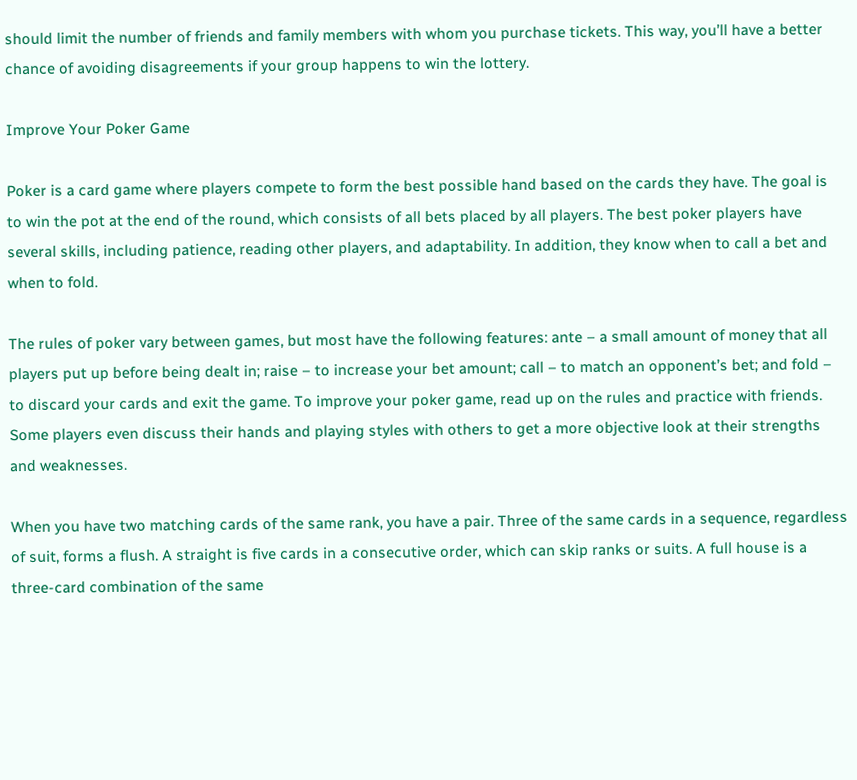should limit the number of friends and family members with whom you purchase tickets. This way, you’ll have a better chance of avoiding disagreements if your group happens to win the lottery.

Improve Your Poker Game

Poker is a card game where players compete to form the best possible hand based on the cards they have. The goal is to win the pot at the end of the round, which consists of all bets placed by all players. The best poker players have several skills, including patience, reading other players, and adaptability. In addition, they know when to call a bet and when to fold.

The rules of poker vary between games, but most have the following features: ante – a small amount of money that all players put up before being dealt in; raise – to increase your bet amount; call – to match an opponent’s bet; and fold – to discard your cards and exit the game. To improve your poker game, read up on the rules and practice with friends. Some players even discuss their hands and playing styles with others to get a more objective look at their strengths and weaknesses.

When you have two matching cards of the same rank, you have a pair. Three of the same cards in a sequence, regardless of suit, forms a flush. A straight is five cards in a consecutive order, which can skip ranks or suits. A full house is a three-card combination of the same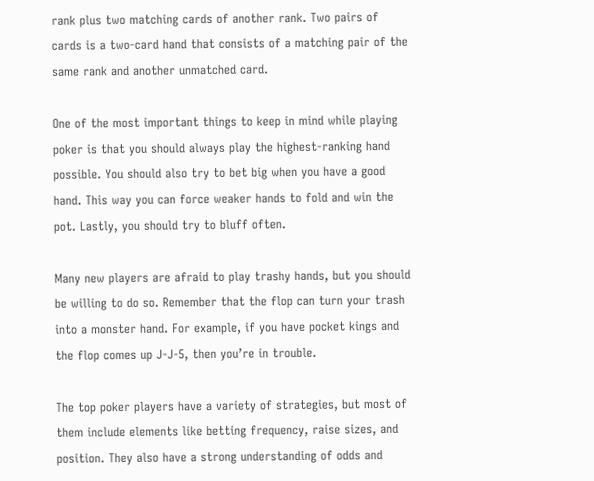rank plus two matching cards of another rank. Two pairs of cards is a two-card hand that consists of a matching pair of the same rank and another unmatched card.

One of the most important things to keep in mind while playing poker is that you should always play the highest-ranking hand possible. You should also try to bet big when you have a good hand. This way you can force weaker hands to fold and win the pot. Lastly, you should try to bluff often.

Many new players are afraid to play trashy hands, but you should be willing to do so. Remember that the flop can turn your trash into a monster hand. For example, if you have pocket kings and the flop comes up J-J-5, then you’re in trouble.

The top poker players have a variety of strategies, but most of them include elements like betting frequency, raise sizes, and position. They also have a strong understanding of odds and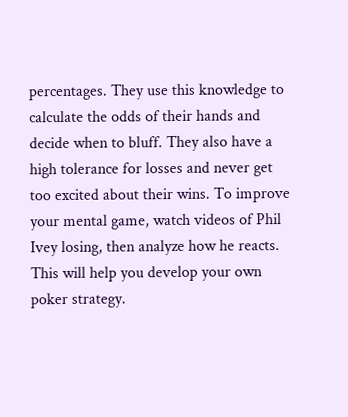percentages. They use this knowledge to calculate the odds of their hands and decide when to bluff. They also have a high tolerance for losses and never get too excited about their wins. To improve your mental game, watch videos of Phil Ivey losing, then analyze how he reacts. This will help you develop your own poker strategy.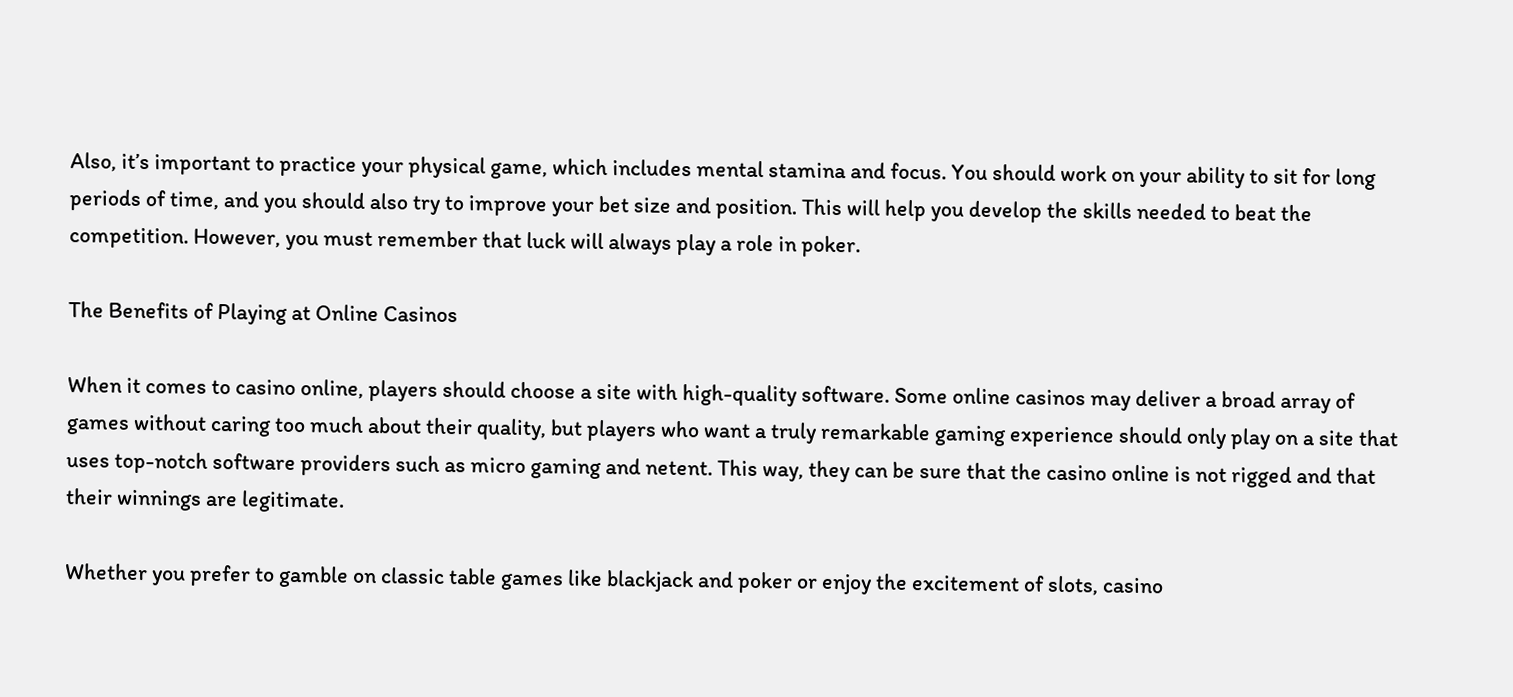Also, it’s important to practice your physical game, which includes mental stamina and focus. You should work on your ability to sit for long periods of time, and you should also try to improve your bet size and position. This will help you develop the skills needed to beat the competition. However, you must remember that luck will always play a role in poker.

The Benefits of Playing at Online Casinos

When it comes to casino online, players should choose a site with high-quality software. Some online casinos may deliver a broad array of games without caring too much about their quality, but players who want a truly remarkable gaming experience should only play on a site that uses top-notch software providers such as micro gaming and netent. This way, they can be sure that the casino online is not rigged and that their winnings are legitimate.

Whether you prefer to gamble on classic table games like blackjack and poker or enjoy the excitement of slots, casino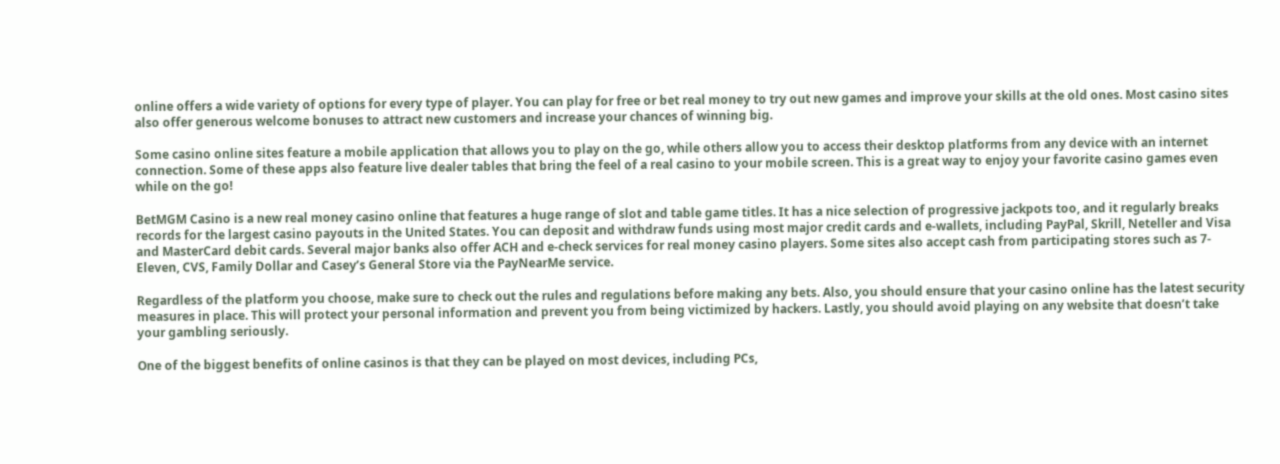online offers a wide variety of options for every type of player. You can play for free or bet real money to try out new games and improve your skills at the old ones. Most casino sites also offer generous welcome bonuses to attract new customers and increase your chances of winning big.

Some casino online sites feature a mobile application that allows you to play on the go, while others allow you to access their desktop platforms from any device with an internet connection. Some of these apps also feature live dealer tables that bring the feel of a real casino to your mobile screen. This is a great way to enjoy your favorite casino games even while on the go!

BetMGM Casino is a new real money casino online that features a huge range of slot and table game titles. It has a nice selection of progressive jackpots too, and it regularly breaks records for the largest casino payouts in the United States. You can deposit and withdraw funds using most major credit cards and e-wallets, including PayPal, Skrill, Neteller and Visa and MasterCard debit cards. Several major banks also offer ACH and e-check services for real money casino players. Some sites also accept cash from participating stores such as 7-Eleven, CVS, Family Dollar and Casey’s General Store via the PayNearMe service.

Regardless of the platform you choose, make sure to check out the rules and regulations before making any bets. Also, you should ensure that your casino online has the latest security measures in place. This will protect your personal information and prevent you from being victimized by hackers. Lastly, you should avoid playing on any website that doesn’t take your gambling seriously.

One of the biggest benefits of online casinos is that they can be played on most devices, including PCs,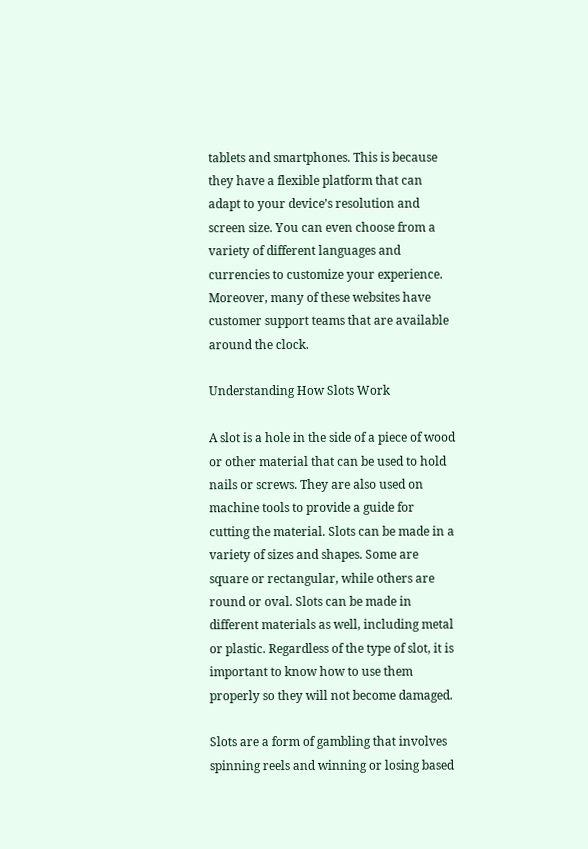tablets and smartphones. This is because they have a flexible platform that can adapt to your device’s resolution and screen size. You can even choose from a variety of different languages and currencies to customize your experience. Moreover, many of these websites have customer support teams that are available around the clock.

Understanding How Slots Work

A slot is a hole in the side of a piece of wood or other material that can be used to hold nails or screws. They are also used on machine tools to provide a guide for cutting the material. Slots can be made in a variety of sizes and shapes. Some are square or rectangular, while others are round or oval. Slots can be made in different materials as well, including metal or plastic. Regardless of the type of slot, it is important to know how to use them properly so they will not become damaged.

Slots are a form of gambling that involves spinning reels and winning or losing based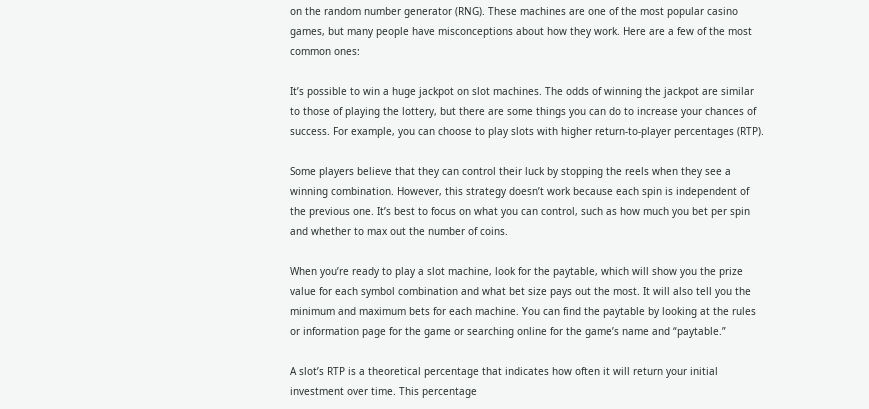on the random number generator (RNG). These machines are one of the most popular casino games, but many people have misconceptions about how they work. Here are a few of the most common ones:

It’s possible to win a huge jackpot on slot machines. The odds of winning the jackpot are similar to those of playing the lottery, but there are some things you can do to increase your chances of success. For example, you can choose to play slots with higher return-to-player percentages (RTP).

Some players believe that they can control their luck by stopping the reels when they see a winning combination. However, this strategy doesn’t work because each spin is independent of the previous one. It’s best to focus on what you can control, such as how much you bet per spin and whether to max out the number of coins.

When you’re ready to play a slot machine, look for the paytable, which will show you the prize value for each symbol combination and what bet size pays out the most. It will also tell you the minimum and maximum bets for each machine. You can find the paytable by looking at the rules or information page for the game or searching online for the game’s name and “paytable.”

A slot’s RTP is a theoretical percentage that indicates how often it will return your initial investment over time. This percentage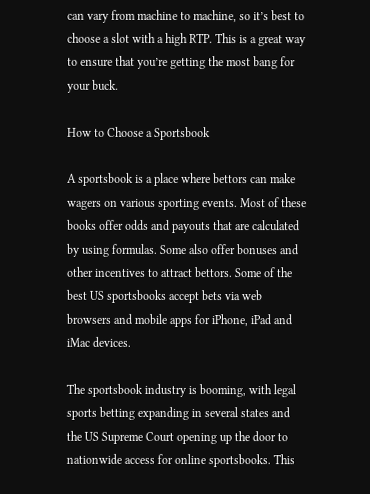can vary from machine to machine, so it’s best to choose a slot with a high RTP. This is a great way to ensure that you’re getting the most bang for your buck.

How to Choose a Sportsbook

A sportsbook is a place where bettors can make wagers on various sporting events. Most of these books offer odds and payouts that are calculated by using formulas. Some also offer bonuses and other incentives to attract bettors. Some of the best US sportsbooks accept bets via web browsers and mobile apps for iPhone, iPad and iMac devices.

The sportsbook industry is booming, with legal sports betting expanding in several states and the US Supreme Court opening up the door to nationwide access for online sportsbooks. This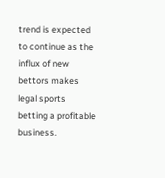trend is expected to continue as the influx of new bettors makes legal sports betting a profitable business.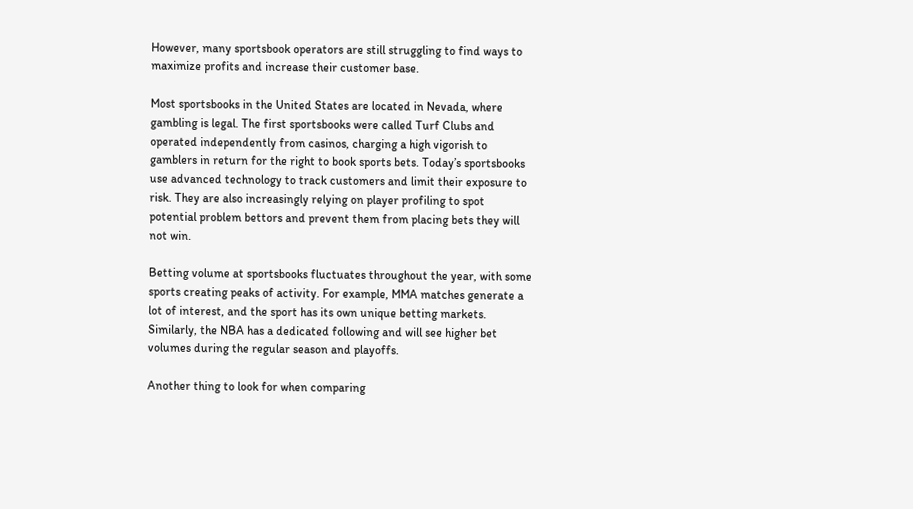However, many sportsbook operators are still struggling to find ways to maximize profits and increase their customer base.

Most sportsbooks in the United States are located in Nevada, where gambling is legal. The first sportsbooks were called Turf Clubs and operated independently from casinos, charging a high vigorish to gamblers in return for the right to book sports bets. Today’s sportsbooks use advanced technology to track customers and limit their exposure to risk. They are also increasingly relying on player profiling to spot potential problem bettors and prevent them from placing bets they will not win.

Betting volume at sportsbooks fluctuates throughout the year, with some sports creating peaks of activity. For example, MMA matches generate a lot of interest, and the sport has its own unique betting markets. Similarly, the NBA has a dedicated following and will see higher bet volumes during the regular season and playoffs.

Another thing to look for when comparing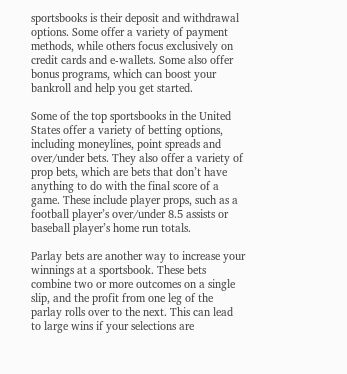sportsbooks is their deposit and withdrawal options. Some offer a variety of payment methods, while others focus exclusively on credit cards and e-wallets. Some also offer bonus programs, which can boost your bankroll and help you get started.

Some of the top sportsbooks in the United States offer a variety of betting options, including moneylines, point spreads and over/under bets. They also offer a variety of prop bets, which are bets that don’t have anything to do with the final score of a game. These include player props, such as a football player’s over/under 8.5 assists or baseball player’s home run totals.

Parlay bets are another way to increase your winnings at a sportsbook. These bets combine two or more outcomes on a single slip, and the profit from one leg of the parlay rolls over to the next. This can lead to large wins if your selections are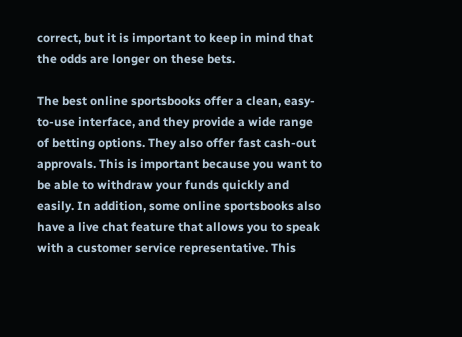correct, but it is important to keep in mind that the odds are longer on these bets.

The best online sportsbooks offer a clean, easy-to-use interface, and they provide a wide range of betting options. They also offer fast cash-out approvals. This is important because you want to be able to withdraw your funds quickly and easily. In addition, some online sportsbooks also have a live chat feature that allows you to speak with a customer service representative. This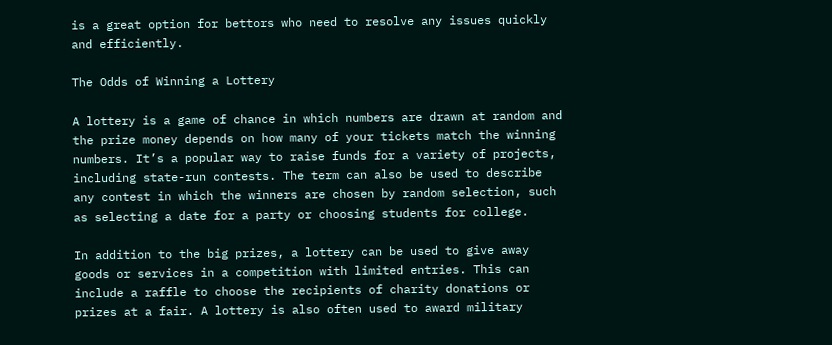is a great option for bettors who need to resolve any issues quickly and efficiently.

The Odds of Winning a Lottery

A lottery is a game of chance in which numbers are drawn at random and the prize money depends on how many of your tickets match the winning numbers. It’s a popular way to raise funds for a variety of projects, including state-run contests. The term can also be used to describe any contest in which the winners are chosen by random selection, such as selecting a date for a party or choosing students for college.

In addition to the big prizes, a lottery can be used to give away goods or services in a competition with limited entries. This can include a raffle to choose the recipients of charity donations or prizes at a fair. A lottery is also often used to award military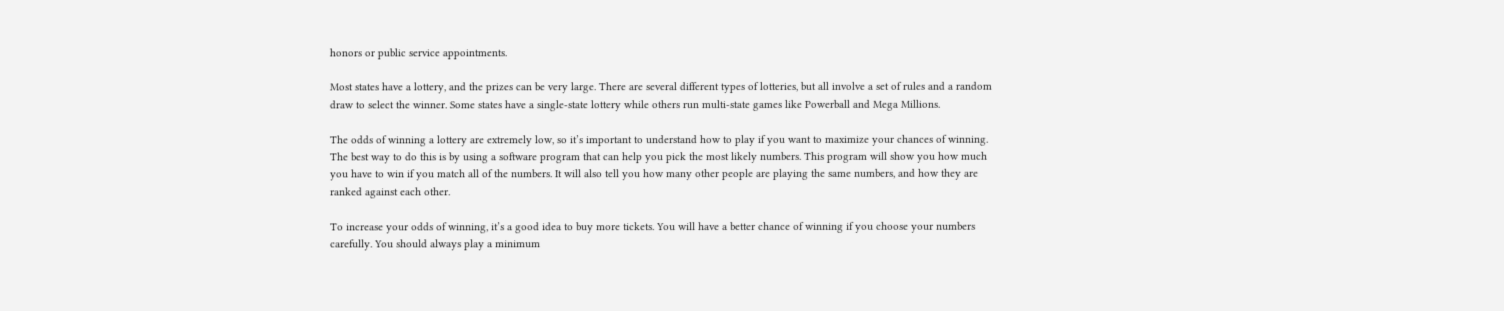honors or public service appointments.

Most states have a lottery, and the prizes can be very large. There are several different types of lotteries, but all involve a set of rules and a random draw to select the winner. Some states have a single-state lottery while others run multi-state games like Powerball and Mega Millions.

The odds of winning a lottery are extremely low, so it’s important to understand how to play if you want to maximize your chances of winning. The best way to do this is by using a software program that can help you pick the most likely numbers. This program will show you how much you have to win if you match all of the numbers. It will also tell you how many other people are playing the same numbers, and how they are ranked against each other.

To increase your odds of winning, it’s a good idea to buy more tickets. You will have a better chance of winning if you choose your numbers carefully. You should always play a minimum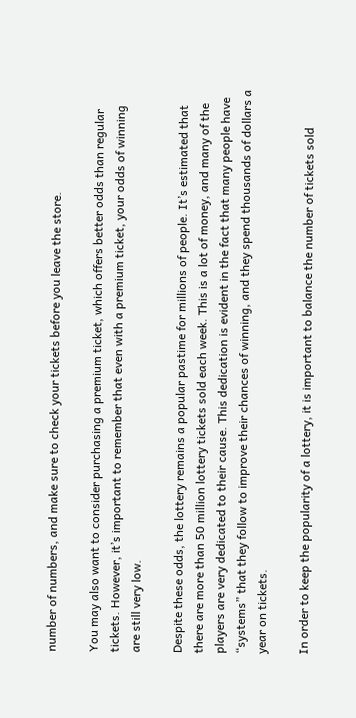number of numbers, and make sure to check your tickets before you leave the store.

You may also want to consider purchasing a premium ticket, which offers better odds than regular tickets. However, it’s important to remember that even with a premium ticket, your odds of winning are still very low.

Despite these odds, the lottery remains a popular pastime for millions of people. It’s estimated that there are more than 50 million lottery tickets sold each week. This is a lot of money, and many of the players are very dedicated to their cause. This dedication is evident in the fact that many people have “systems” that they follow to improve their chances of winning, and they spend thousands of dollars a year on tickets.

In order to keep the popularity of a lottery, it is important to balance the number of tickets sold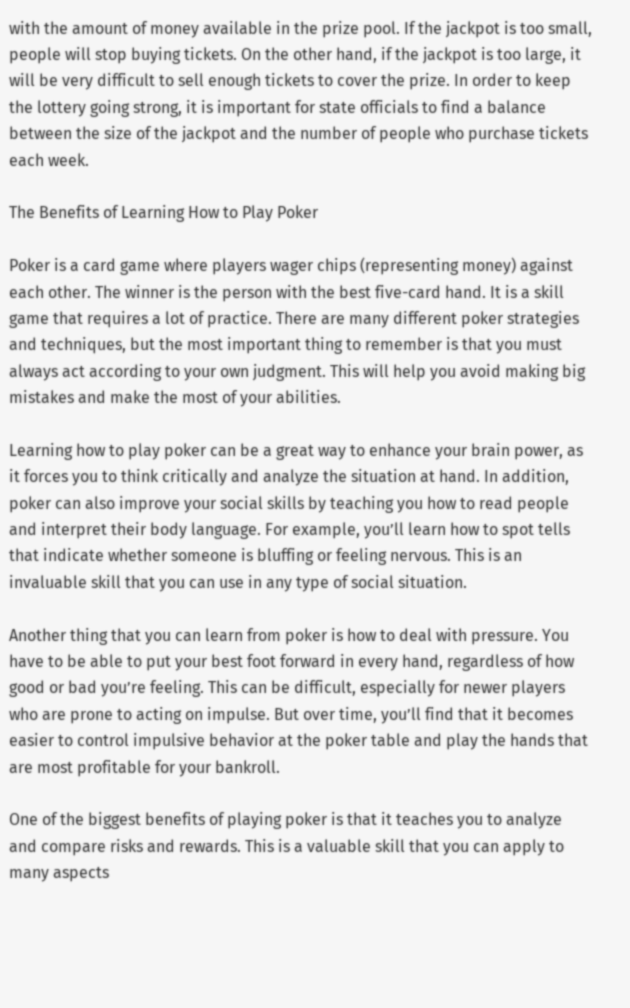with the amount of money available in the prize pool. If the jackpot is too small, people will stop buying tickets. On the other hand, if the jackpot is too large, it will be very difficult to sell enough tickets to cover the prize. In order to keep the lottery going strong, it is important for state officials to find a balance between the size of the jackpot and the number of people who purchase tickets each week.

The Benefits of Learning How to Play Poker

Poker is a card game where players wager chips (representing money) against each other. The winner is the person with the best five-card hand. It is a skill game that requires a lot of practice. There are many different poker strategies and techniques, but the most important thing to remember is that you must always act according to your own judgment. This will help you avoid making big mistakes and make the most of your abilities.

Learning how to play poker can be a great way to enhance your brain power, as it forces you to think critically and analyze the situation at hand. In addition, poker can also improve your social skills by teaching you how to read people and interpret their body language. For example, you’ll learn how to spot tells that indicate whether someone is bluffing or feeling nervous. This is an invaluable skill that you can use in any type of social situation.

Another thing that you can learn from poker is how to deal with pressure. You have to be able to put your best foot forward in every hand, regardless of how good or bad you’re feeling. This can be difficult, especially for newer players who are prone to acting on impulse. But over time, you’ll find that it becomes easier to control impulsive behavior at the poker table and play the hands that are most profitable for your bankroll.

One of the biggest benefits of playing poker is that it teaches you to analyze and compare risks and rewards. This is a valuable skill that you can apply to many aspects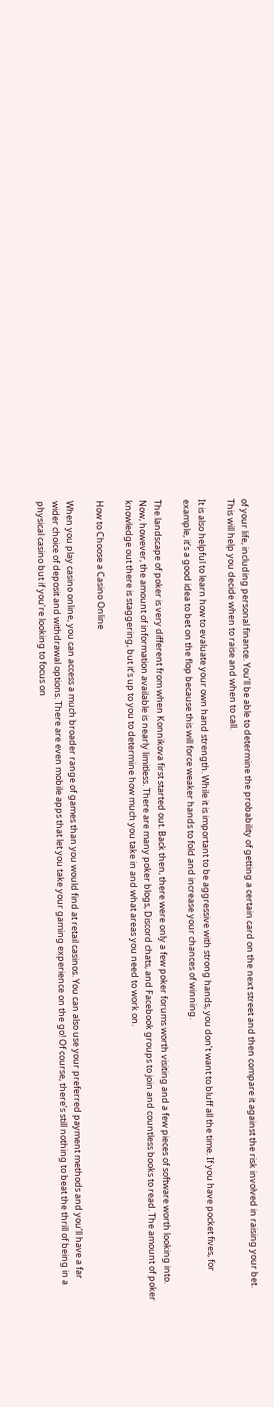of your life, including personal finance. You’ll be able to determine the probability of getting a certain card on the next street and then compare it against the risk involved in raising your bet. This will help you decide when to raise and when to call.

It is also helpful to learn how to evaluate your own hand strength. While it is important to be aggressive with strong hands, you don’t want to bluff all the time. If you have pocket fives, for example, it’s a good idea to bet on the flop because this will force weaker hands to fold and increase your chances of winning.

The landscape of poker is very different from when Konnikova first started out. Back then, there were only a few poker forums worth visiting and a few pieces of software worth looking into. Now, however, the amount of information available is nearly limitless. There are many poker blogs, Discord chats, and Facebook groups to join and countless books to read. The amount of poker knowledge out there is staggering, but it’s up to you to determine how much you take in and what areas you need to work on.

How to Choose a Casino Online

When you play casino online, you can access a much broader range of games than you would find at retail casinos. You can also use your preferred payment methods and you’ll have a far wider choice of deposit and withdrawal options. There are even mobile apps that let you take your gaming experience on the go! Of course, there’s still nothing to beat the thrill of being in a physical casino but if you’re looking to focus on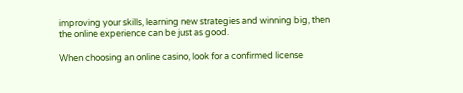improving your skills, learning new strategies and winning big, then the online experience can be just as good.

When choosing an online casino, look for a confirmed license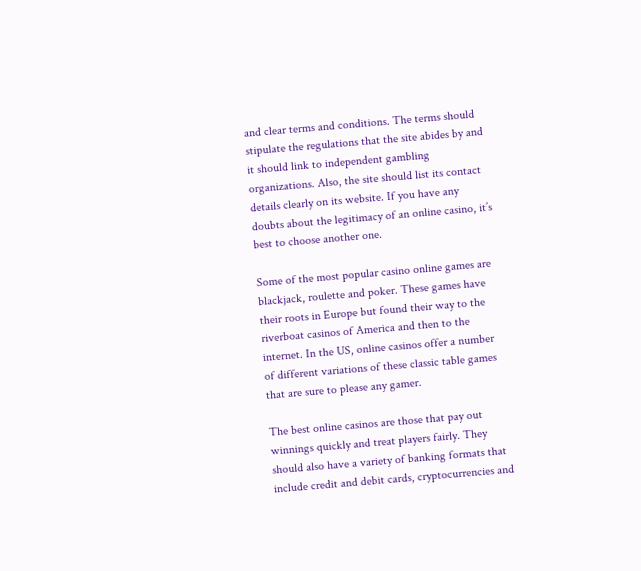and clear terms and conditions. The terms should stipulate the regulations that the site abides by and it should link to independent gambling organizations. Also, the site should list its contact details clearly on its website. If you have any doubts about the legitimacy of an online casino, it’s best to choose another one.

Some of the most popular casino online games are blackjack, roulette and poker. These games have their roots in Europe but found their way to the riverboat casinos of America and then to the internet. In the US, online casinos offer a number of different variations of these classic table games that are sure to please any gamer.

The best online casinos are those that pay out winnings quickly and treat players fairly. They should also have a variety of banking formats that include credit and debit cards, cryptocurrencies and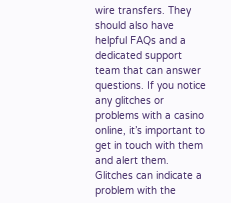wire transfers. They should also have helpful FAQs and a dedicated support team that can answer questions. If you notice any glitches or problems with a casino online, it’s important to get in touch with them and alert them. Glitches can indicate a problem with the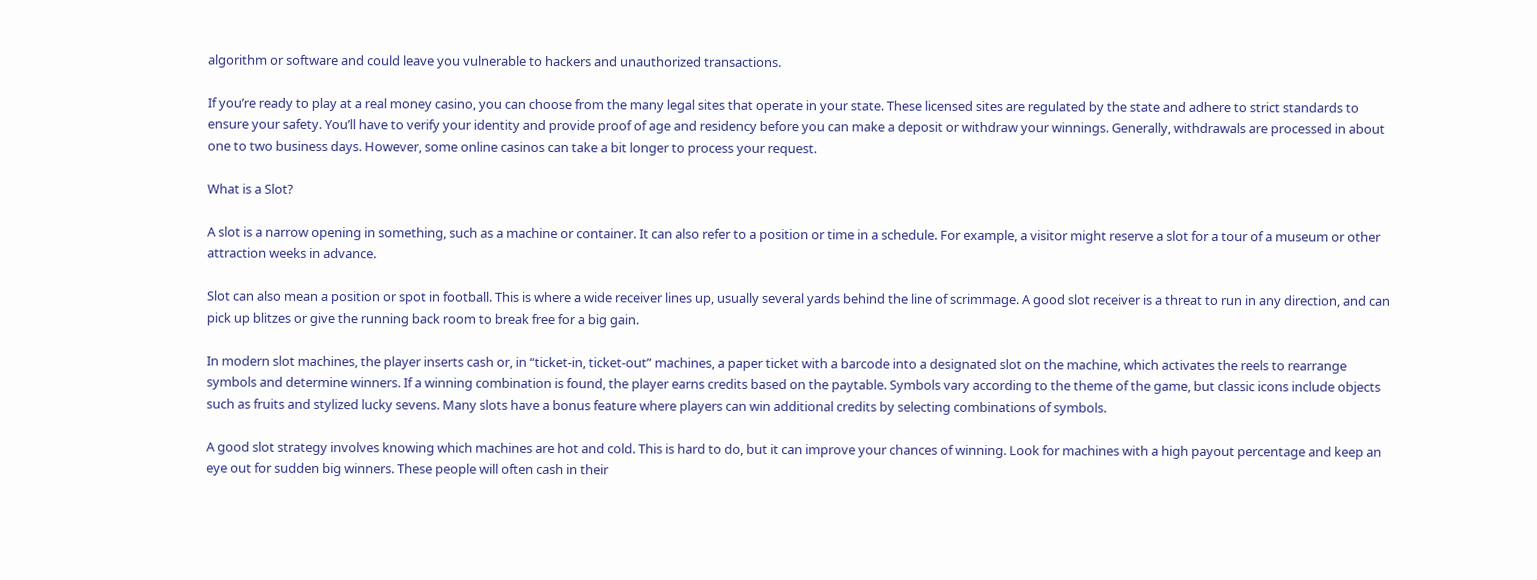algorithm or software and could leave you vulnerable to hackers and unauthorized transactions.

If you’re ready to play at a real money casino, you can choose from the many legal sites that operate in your state. These licensed sites are regulated by the state and adhere to strict standards to ensure your safety. You’ll have to verify your identity and provide proof of age and residency before you can make a deposit or withdraw your winnings. Generally, withdrawals are processed in about one to two business days. However, some online casinos can take a bit longer to process your request.

What is a Slot?

A slot is a narrow opening in something, such as a machine or container. It can also refer to a position or time in a schedule. For example, a visitor might reserve a slot for a tour of a museum or other attraction weeks in advance.

Slot can also mean a position or spot in football. This is where a wide receiver lines up, usually several yards behind the line of scrimmage. A good slot receiver is a threat to run in any direction, and can pick up blitzes or give the running back room to break free for a big gain.

In modern slot machines, the player inserts cash or, in “ticket-in, ticket-out” machines, a paper ticket with a barcode into a designated slot on the machine, which activates the reels to rearrange symbols and determine winners. If a winning combination is found, the player earns credits based on the paytable. Symbols vary according to the theme of the game, but classic icons include objects such as fruits and stylized lucky sevens. Many slots have a bonus feature where players can win additional credits by selecting combinations of symbols.

A good slot strategy involves knowing which machines are hot and cold. This is hard to do, but it can improve your chances of winning. Look for machines with a high payout percentage and keep an eye out for sudden big winners. These people will often cash in their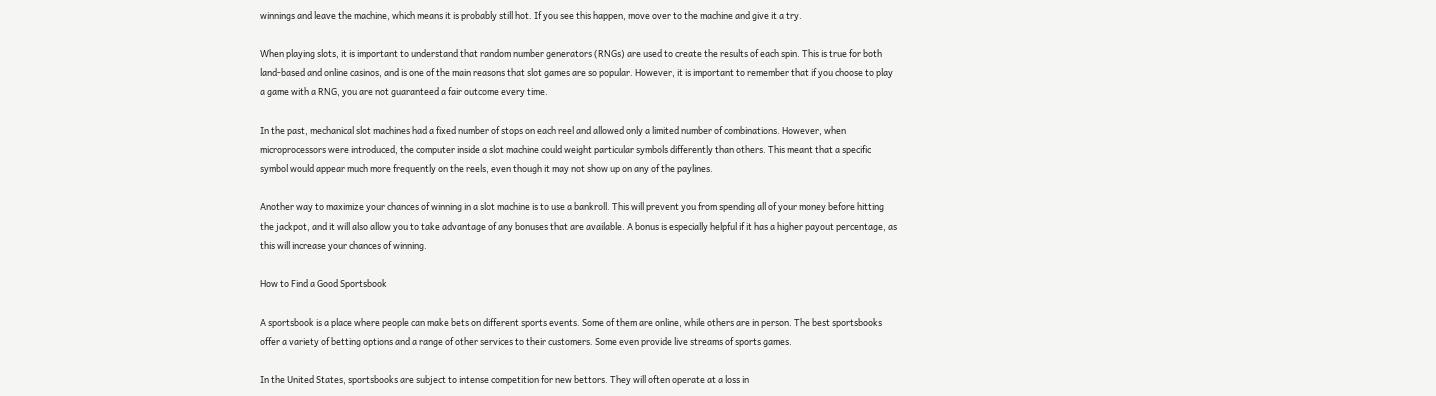winnings and leave the machine, which means it is probably still hot. If you see this happen, move over to the machine and give it a try.

When playing slots, it is important to understand that random number generators (RNGs) are used to create the results of each spin. This is true for both land-based and online casinos, and is one of the main reasons that slot games are so popular. However, it is important to remember that if you choose to play a game with a RNG, you are not guaranteed a fair outcome every time.

In the past, mechanical slot machines had a fixed number of stops on each reel and allowed only a limited number of combinations. However, when microprocessors were introduced, the computer inside a slot machine could weight particular symbols differently than others. This meant that a specific symbol would appear much more frequently on the reels, even though it may not show up on any of the paylines.

Another way to maximize your chances of winning in a slot machine is to use a bankroll. This will prevent you from spending all of your money before hitting the jackpot, and it will also allow you to take advantage of any bonuses that are available. A bonus is especially helpful if it has a higher payout percentage, as this will increase your chances of winning.

How to Find a Good Sportsbook

A sportsbook is a place where people can make bets on different sports events. Some of them are online, while others are in person. The best sportsbooks offer a variety of betting options and a range of other services to their customers. Some even provide live streams of sports games.

In the United States, sportsbooks are subject to intense competition for new bettors. They will often operate at a loss in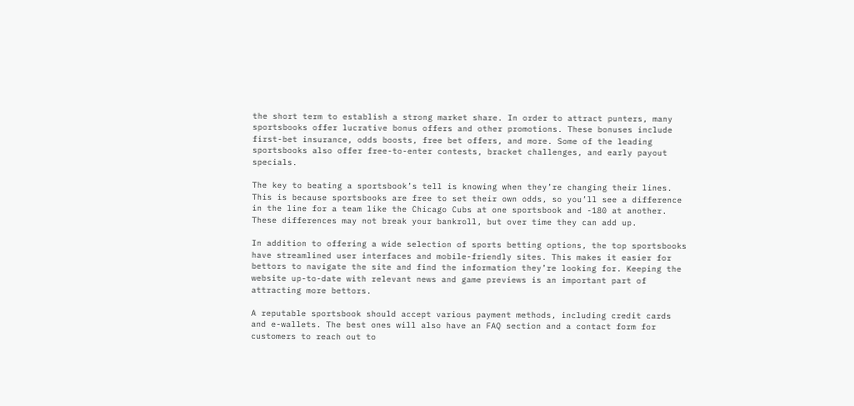the short term to establish a strong market share. In order to attract punters, many sportsbooks offer lucrative bonus offers and other promotions. These bonuses include first-bet insurance, odds boosts, free bet offers, and more. Some of the leading sportsbooks also offer free-to-enter contests, bracket challenges, and early payout specials.

The key to beating a sportsbook’s tell is knowing when they’re changing their lines. This is because sportsbooks are free to set their own odds, so you’ll see a difference in the line for a team like the Chicago Cubs at one sportsbook and -180 at another. These differences may not break your bankroll, but over time they can add up.

In addition to offering a wide selection of sports betting options, the top sportsbooks have streamlined user interfaces and mobile-friendly sites. This makes it easier for bettors to navigate the site and find the information they’re looking for. Keeping the website up-to-date with relevant news and game previews is an important part of attracting more bettors.

A reputable sportsbook should accept various payment methods, including credit cards and e-wallets. The best ones will also have an FAQ section and a contact form for customers to reach out to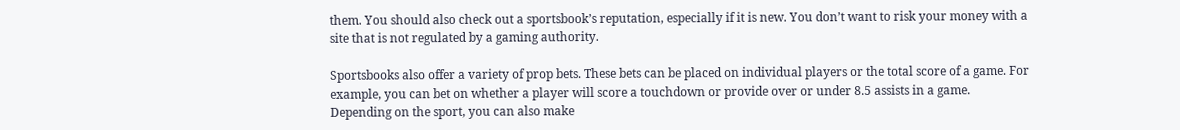them. You should also check out a sportsbook’s reputation, especially if it is new. You don’t want to risk your money with a site that is not regulated by a gaming authority.

Sportsbooks also offer a variety of prop bets. These bets can be placed on individual players or the total score of a game. For example, you can bet on whether a player will score a touchdown or provide over or under 8.5 assists in a game. Depending on the sport, you can also make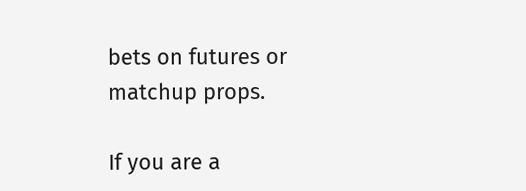bets on futures or matchup props.

If you are a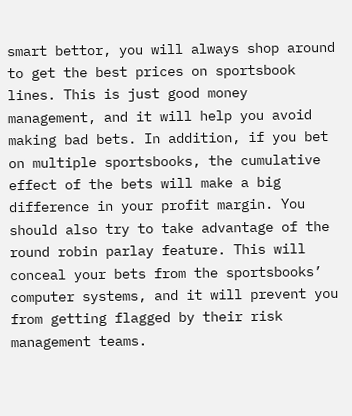smart bettor, you will always shop around to get the best prices on sportsbook lines. This is just good money management, and it will help you avoid making bad bets. In addition, if you bet on multiple sportsbooks, the cumulative effect of the bets will make a big difference in your profit margin. You should also try to take advantage of the round robin parlay feature. This will conceal your bets from the sportsbooks’ computer systems, and it will prevent you from getting flagged by their risk management teams.